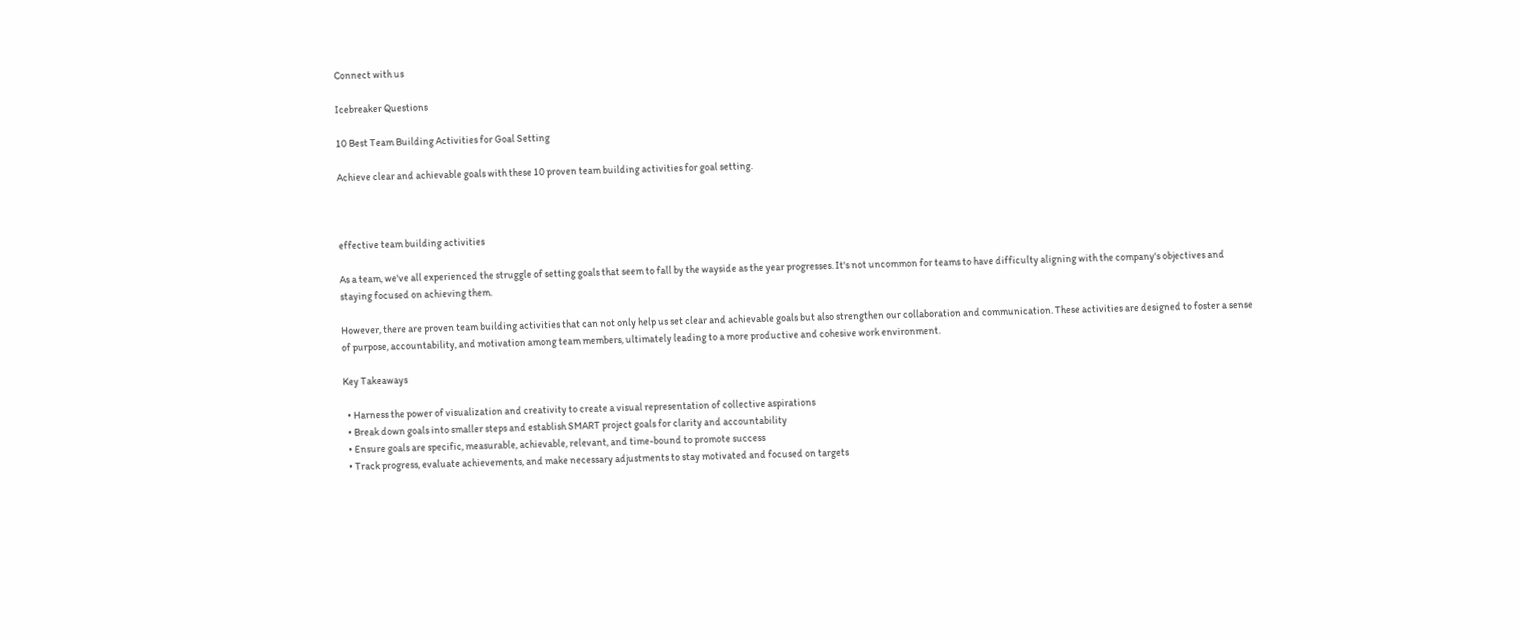Connect with us

Icebreaker Questions

10 Best Team Building Activities for Goal Setting

Achieve clear and achievable goals with these 10 proven team building activities for goal setting.



effective team building activities

As a team, we've all experienced the struggle of setting goals that seem to fall by the wayside as the year progresses. It's not uncommon for teams to have difficulty aligning with the company's objectives and staying focused on achieving them.

However, there are proven team building activities that can not only help us set clear and achievable goals but also strengthen our collaboration and communication. These activities are designed to foster a sense of purpose, accountability, and motivation among team members, ultimately leading to a more productive and cohesive work environment.

Key Takeaways

  • Harness the power of visualization and creativity to create a visual representation of collective aspirations
  • Break down goals into smaller steps and establish SMART project goals for clarity and accountability
  • Ensure goals are specific, measurable, achievable, relevant, and time-bound to promote success
  • Track progress, evaluate achievements, and make necessary adjustments to stay motivated and focused on targets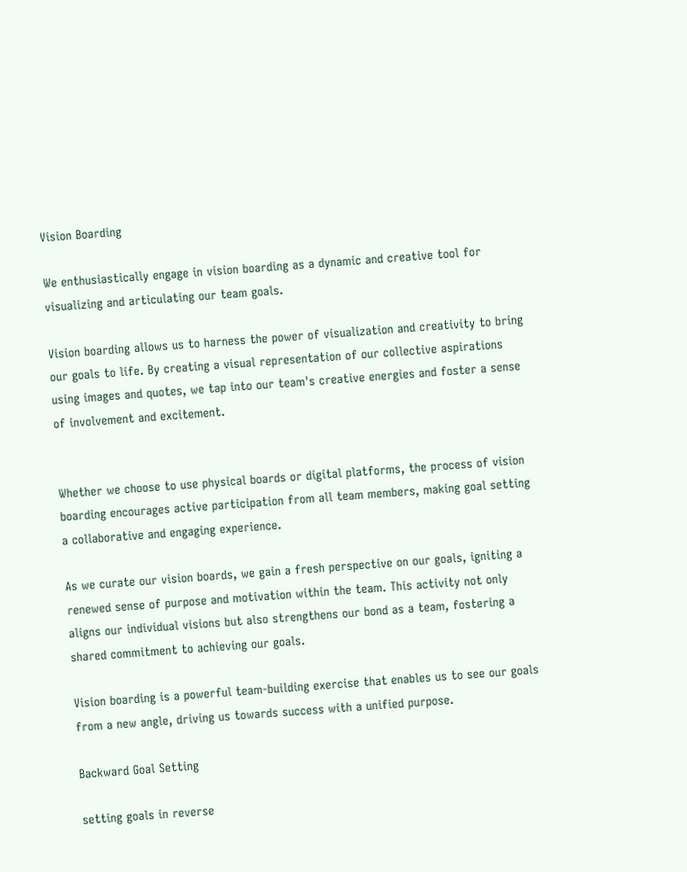Vision Boarding

We enthusiastically engage in vision boarding as a dynamic and creative tool for visualizing and articulating our team goals.

Vision boarding allows us to harness the power of visualization and creativity to bring our goals to life. By creating a visual representation of our collective aspirations using images and quotes, we tap into our team's creative energies and foster a sense of involvement and excitement.


Whether we choose to use physical boards or digital platforms, the process of vision boarding encourages active participation from all team members, making goal setting a collaborative and engaging experience.

As we curate our vision boards, we gain a fresh perspective on our goals, igniting a renewed sense of purpose and motivation within the team. This activity not only aligns our individual visions but also strengthens our bond as a team, fostering a shared commitment to achieving our goals.

Vision boarding is a powerful team-building exercise that enables us to see our goals from a new angle, driving us towards success with a unified purpose.

Backward Goal Setting

setting goals in reverse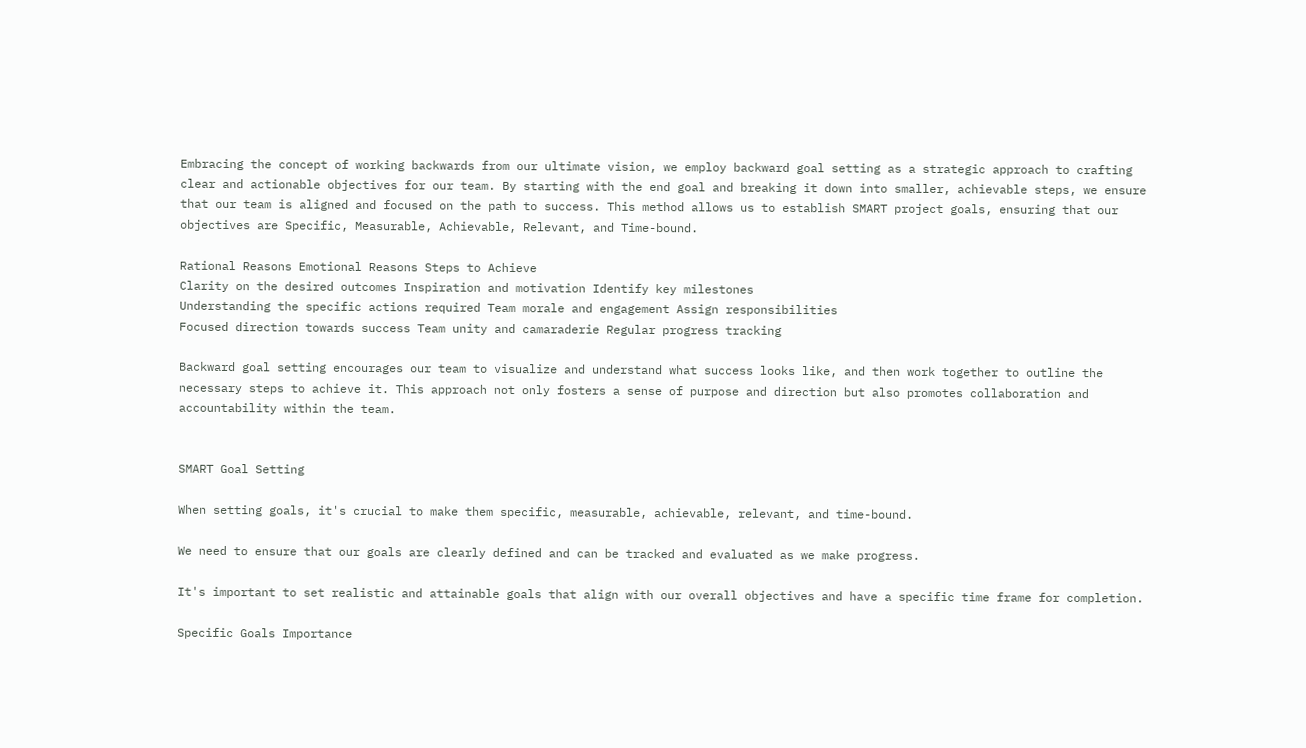Embracing the concept of working backwards from our ultimate vision, we employ backward goal setting as a strategic approach to crafting clear and actionable objectives for our team. By starting with the end goal and breaking it down into smaller, achievable steps, we ensure that our team is aligned and focused on the path to success. This method allows us to establish SMART project goals, ensuring that our objectives are Specific, Measurable, Achievable, Relevant, and Time-bound.

Rational Reasons Emotional Reasons Steps to Achieve
Clarity on the desired outcomes Inspiration and motivation Identify key milestones
Understanding the specific actions required Team morale and engagement Assign responsibilities
Focused direction towards success Team unity and camaraderie Regular progress tracking

Backward goal setting encourages our team to visualize and understand what success looks like, and then work together to outline the necessary steps to achieve it. This approach not only fosters a sense of purpose and direction but also promotes collaboration and accountability within the team.


SMART Goal Setting

When setting goals, it's crucial to make them specific, measurable, achievable, relevant, and time-bound.

We need to ensure that our goals are clearly defined and can be tracked and evaluated as we make progress.

It's important to set realistic and attainable goals that align with our overall objectives and have a specific time frame for completion.

Specific Goals Importance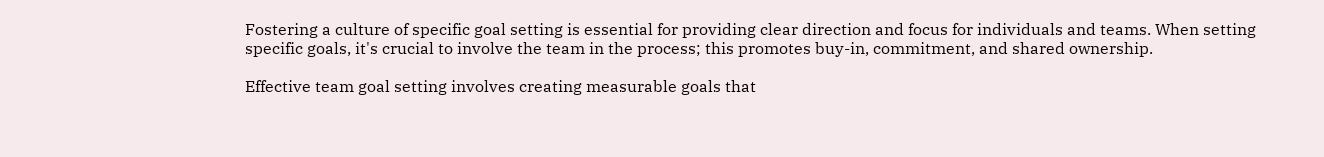Fostering a culture of specific goal setting is essential for providing clear direction and focus for individuals and teams. When setting specific goals, it's crucial to involve the team in the process; this promotes buy-in, commitment, and shared ownership.

Effective team goal setting involves creating measurable goals that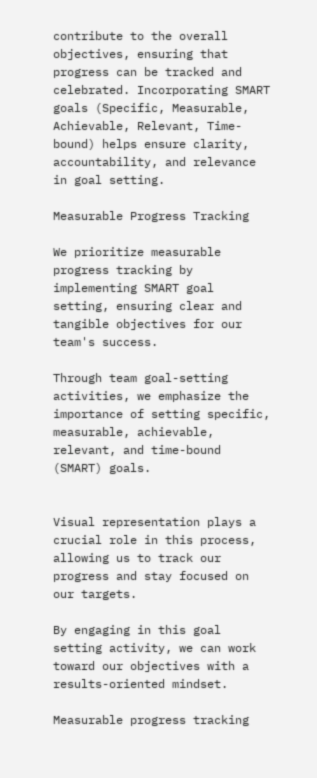contribute to the overall objectives, ensuring that progress can be tracked and celebrated. Incorporating SMART goals (Specific, Measurable, Achievable, Relevant, Time-bound) helps ensure clarity, accountability, and relevance in goal setting.

Measurable Progress Tracking

We prioritize measurable progress tracking by implementing SMART goal setting, ensuring clear and tangible objectives for our team's success.

Through team goal-setting activities, we emphasize the importance of setting specific, measurable, achievable, relevant, and time-bound (SMART) goals.


Visual representation plays a crucial role in this process, allowing us to track our progress and stay focused on our targets.

By engaging in this goal setting activity, we can work toward our objectives with a results-oriented mindset.

Measurable progress tracking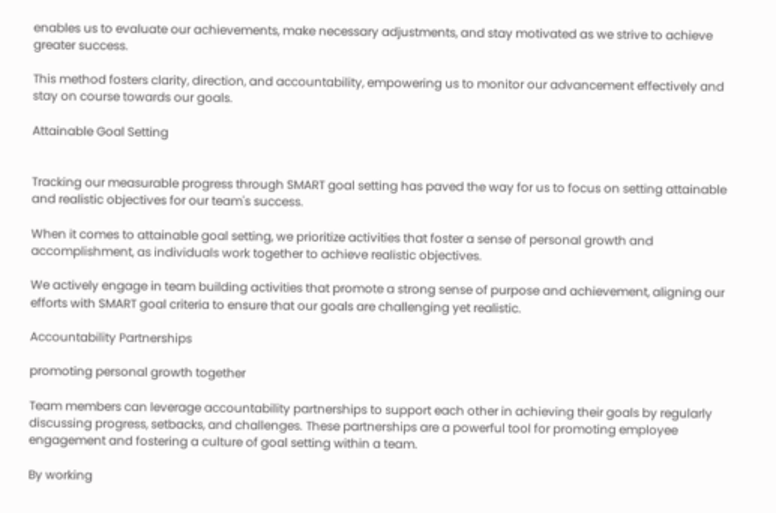enables us to evaluate our achievements, make necessary adjustments, and stay motivated as we strive to achieve greater success.

This method fosters clarity, direction, and accountability, empowering us to monitor our advancement effectively and stay on course towards our goals.

Attainable Goal Setting


Tracking our measurable progress through SMART goal setting has paved the way for us to focus on setting attainable and realistic objectives for our team's success.

When it comes to attainable goal setting, we prioritize activities that foster a sense of personal growth and accomplishment, as individuals work together to achieve realistic objectives.

We actively engage in team building activities that promote a strong sense of purpose and achievement, aligning our efforts with SMART goal criteria to ensure that our goals are challenging yet realistic.

Accountability Partnerships

promoting personal growth together

Team members can leverage accountability partnerships to support each other in achieving their goals by regularly discussing progress, setbacks, and challenges. These partnerships are a powerful tool for promoting employee engagement and fostering a culture of goal setting within a team.

By working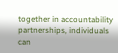together in accountability partnerships, individuals can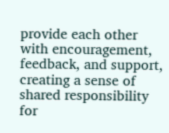provide each other with encouragement, feedback, and support, creating a sense of shared responsibility for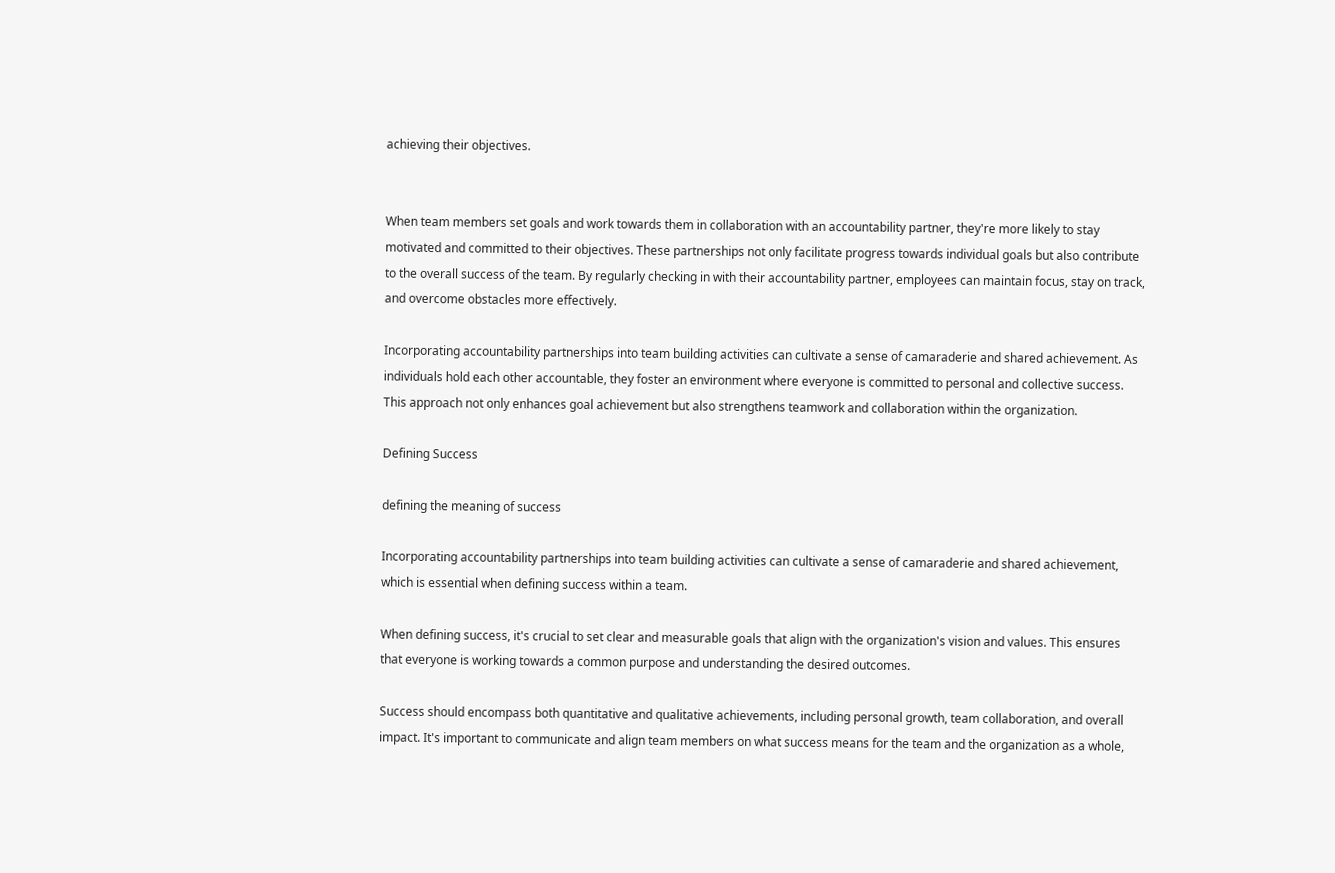achieving their objectives.


When team members set goals and work towards them in collaboration with an accountability partner, they're more likely to stay motivated and committed to their objectives. These partnerships not only facilitate progress towards individual goals but also contribute to the overall success of the team. By regularly checking in with their accountability partner, employees can maintain focus, stay on track, and overcome obstacles more effectively.

Incorporating accountability partnerships into team building activities can cultivate a sense of camaraderie and shared achievement. As individuals hold each other accountable, they foster an environment where everyone is committed to personal and collective success. This approach not only enhances goal achievement but also strengthens teamwork and collaboration within the organization.

Defining Success

defining the meaning of success

Incorporating accountability partnerships into team building activities can cultivate a sense of camaraderie and shared achievement, which is essential when defining success within a team.

When defining success, it's crucial to set clear and measurable goals that align with the organization's vision and values. This ensures that everyone is working towards a common purpose and understanding the desired outcomes.

Success should encompass both quantitative and qualitative achievements, including personal growth, team collaboration, and overall impact. It's important to communicate and align team members on what success means for the team and the organization as a whole,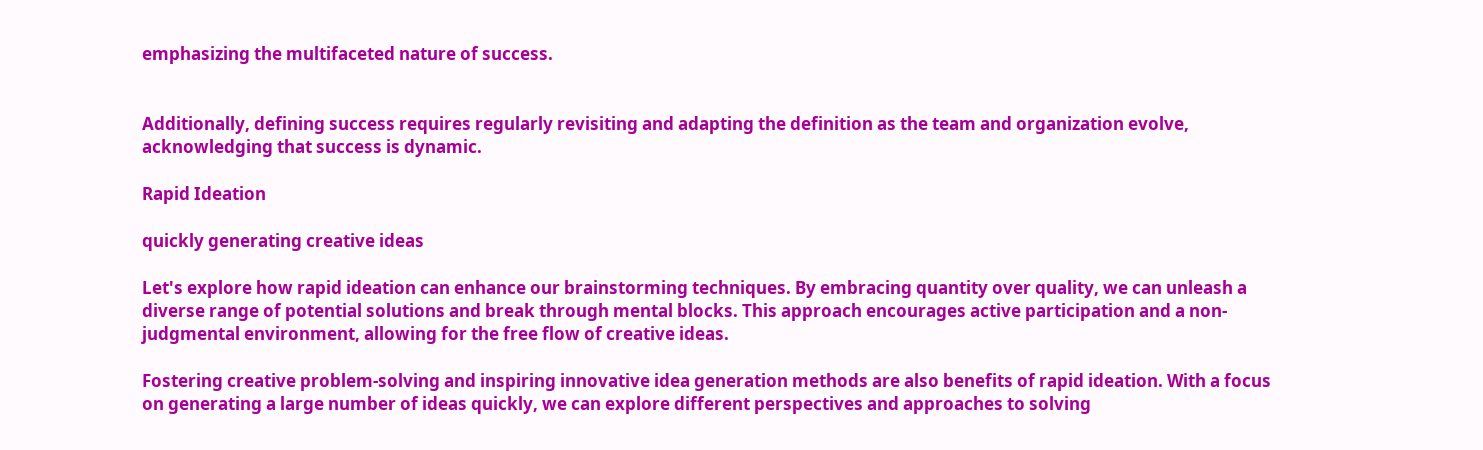emphasizing the multifaceted nature of success.


Additionally, defining success requires regularly revisiting and adapting the definition as the team and organization evolve, acknowledging that success is dynamic.

Rapid Ideation

quickly generating creative ideas

Let's explore how rapid ideation can enhance our brainstorming techniques. By embracing quantity over quality, we can unleash a diverse range of potential solutions and break through mental blocks. This approach encourages active participation and a non-judgmental environment, allowing for the free flow of creative ideas.

Fostering creative problem-solving and inspiring innovative idea generation methods are also benefits of rapid ideation. With a focus on generating a large number of ideas quickly, we can explore different perspectives and approaches to solving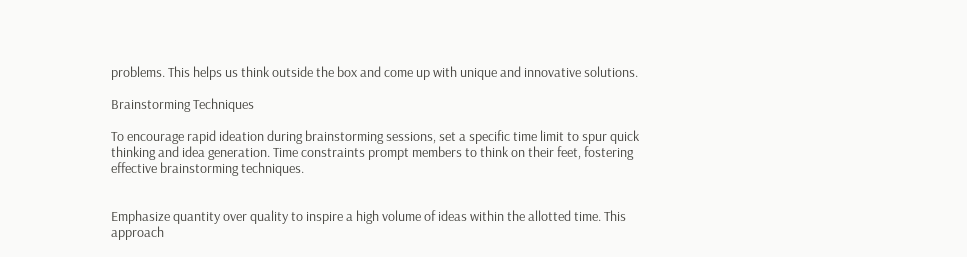problems. This helps us think outside the box and come up with unique and innovative solutions.

Brainstorming Techniques

To encourage rapid ideation during brainstorming sessions, set a specific time limit to spur quick thinking and idea generation. Time constraints prompt members to think on their feet, fostering effective brainstorming techniques.


Emphasize quantity over quality to inspire a high volume of ideas within the allotted time. This approach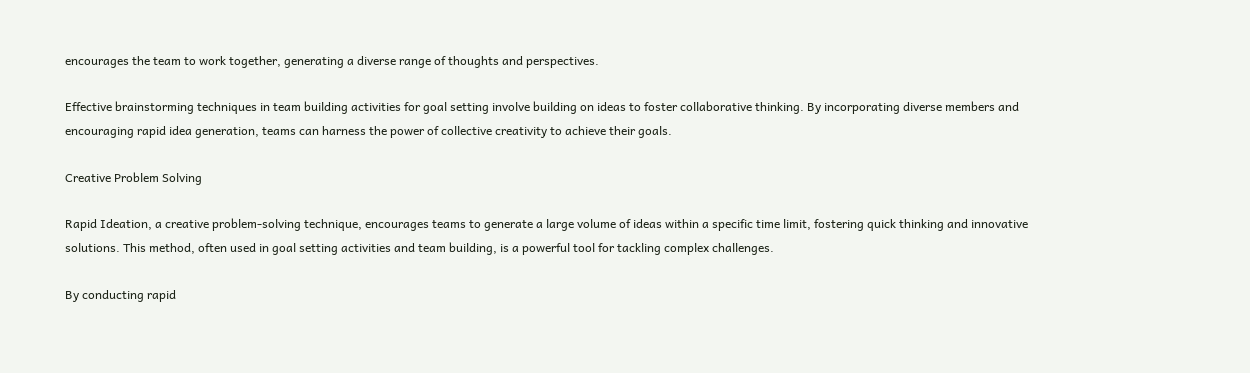encourages the team to work together, generating a diverse range of thoughts and perspectives.

Effective brainstorming techniques in team building activities for goal setting involve building on ideas to foster collaborative thinking. By incorporating diverse members and encouraging rapid idea generation, teams can harness the power of collective creativity to achieve their goals.

Creative Problem Solving

Rapid Ideation, a creative problem-solving technique, encourages teams to generate a large volume of ideas within a specific time limit, fostering quick thinking and innovative solutions. This method, often used in goal setting activities and team building, is a powerful tool for tackling complex challenges.

By conducting rapid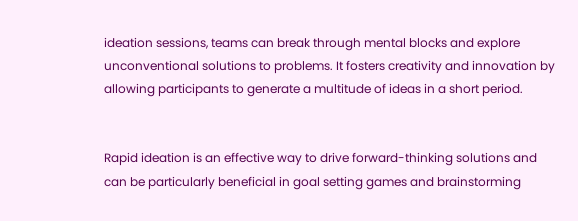ideation sessions, teams can break through mental blocks and explore unconventional solutions to problems. It fosters creativity and innovation by allowing participants to generate a multitude of ideas in a short period.


Rapid ideation is an effective way to drive forward-thinking solutions and can be particularly beneficial in goal setting games and brainstorming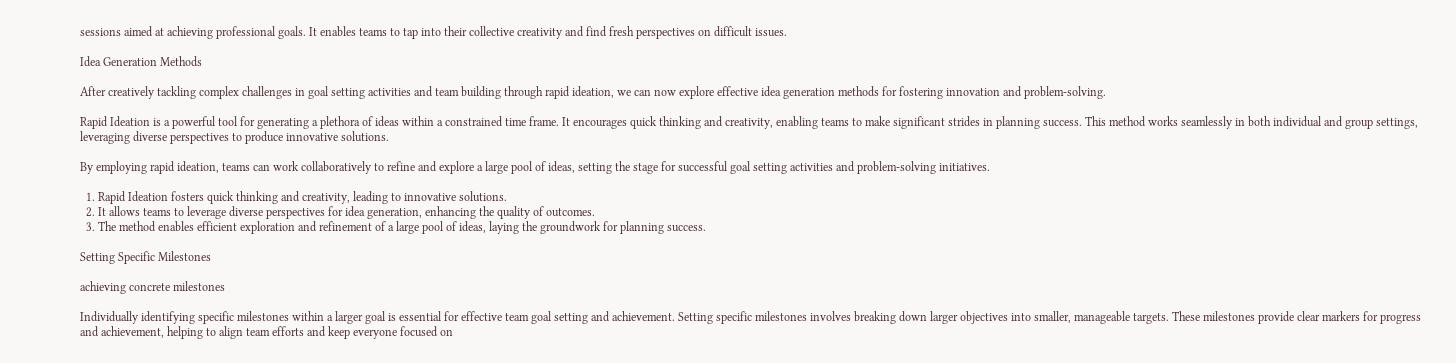sessions aimed at achieving professional goals. It enables teams to tap into their collective creativity and find fresh perspectives on difficult issues.

Idea Generation Methods

After creatively tackling complex challenges in goal setting activities and team building through rapid ideation, we can now explore effective idea generation methods for fostering innovation and problem-solving.

Rapid Ideation is a powerful tool for generating a plethora of ideas within a constrained time frame. It encourages quick thinking and creativity, enabling teams to make significant strides in planning success. This method works seamlessly in both individual and group settings, leveraging diverse perspectives to produce innovative solutions.

By employing rapid ideation, teams can work collaboratively to refine and explore a large pool of ideas, setting the stage for successful goal setting activities and problem-solving initiatives.

  1. Rapid Ideation fosters quick thinking and creativity, leading to innovative solutions.
  2. It allows teams to leverage diverse perspectives for idea generation, enhancing the quality of outcomes.
  3. The method enables efficient exploration and refinement of a large pool of ideas, laying the groundwork for planning success.

Setting Specific Milestones

achieving concrete milestones

Individually identifying specific milestones within a larger goal is essential for effective team goal setting and achievement. Setting specific milestones involves breaking down larger objectives into smaller, manageable targets. These milestones provide clear markers for progress and achievement, helping to align team efforts and keep everyone focused on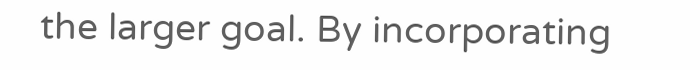the larger goal. By incorporating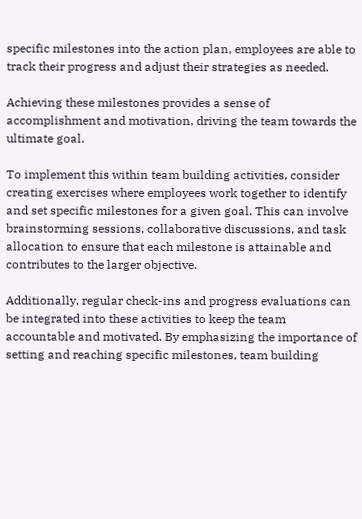specific milestones into the action plan, employees are able to track their progress and adjust their strategies as needed.

Achieving these milestones provides a sense of accomplishment and motivation, driving the team towards the ultimate goal.

To implement this within team building activities, consider creating exercises where employees work together to identify and set specific milestones for a given goal. This can involve brainstorming sessions, collaborative discussions, and task allocation to ensure that each milestone is attainable and contributes to the larger objective.

Additionally, regular check-ins and progress evaluations can be integrated into these activities to keep the team accountable and motivated. By emphasizing the importance of setting and reaching specific milestones, team building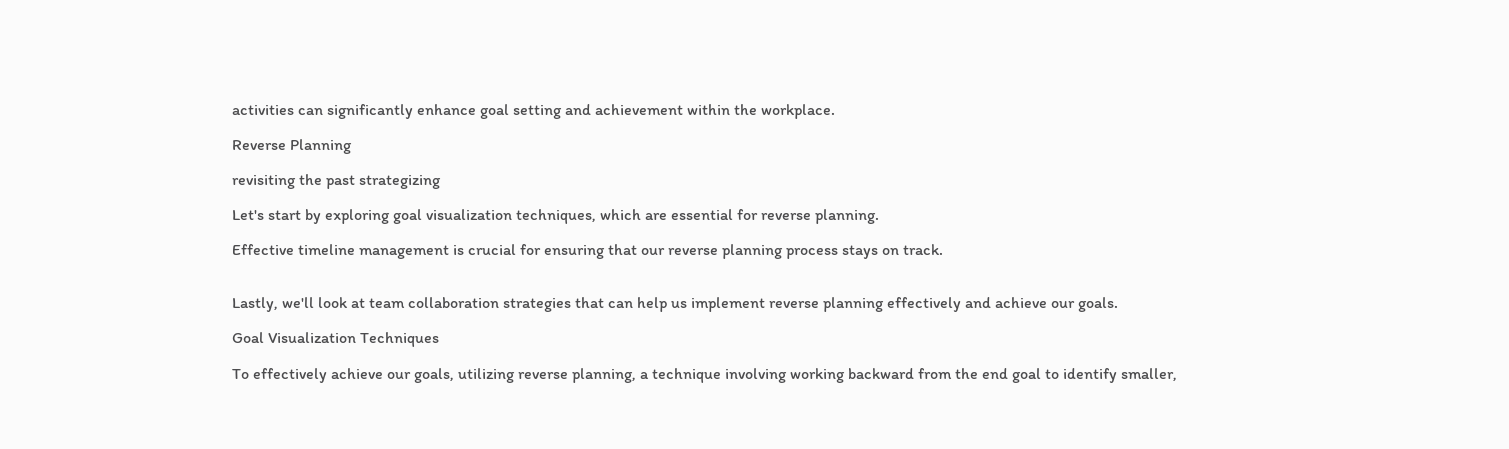activities can significantly enhance goal setting and achievement within the workplace.

Reverse Planning

revisiting the past strategizing

Let's start by exploring goal visualization techniques, which are essential for reverse planning.

Effective timeline management is crucial for ensuring that our reverse planning process stays on track.


Lastly, we'll look at team collaboration strategies that can help us implement reverse planning effectively and achieve our goals.

Goal Visualization Techniques

To effectively achieve our goals, utilizing reverse planning, a technique involving working backward from the end goal to identify smaller,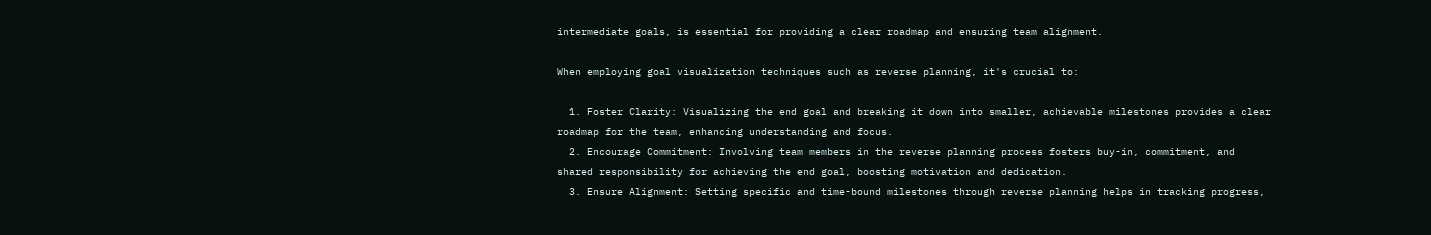intermediate goals, is essential for providing a clear roadmap and ensuring team alignment.

When employing goal visualization techniques such as reverse planning, it's crucial to:

  1. Foster Clarity: Visualizing the end goal and breaking it down into smaller, achievable milestones provides a clear roadmap for the team, enhancing understanding and focus.
  2. Encourage Commitment: Involving team members in the reverse planning process fosters buy-in, commitment, and shared responsibility for achieving the end goal, boosting motivation and dedication.
  3. Ensure Alignment: Setting specific and time-bound milestones through reverse planning helps in tracking progress,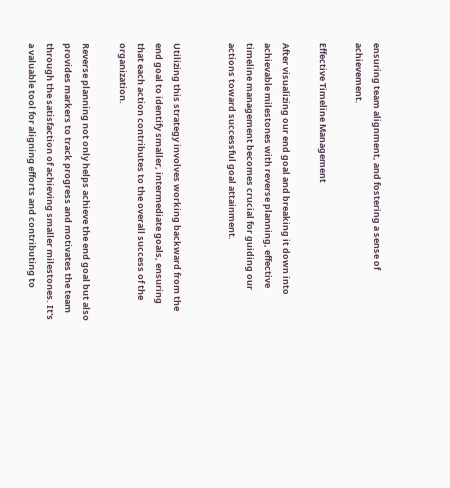ensuring team alignment, and fostering a sense of achievement.

Effective Timeline Management

After visualizing our end goal and breaking it down into achievable milestones with reverse planning, effective timeline management becomes crucial for guiding our actions toward successful goal attainment.


Utilizing this strategy involves working backward from the end goal to identify smaller, intermediate goals, ensuring that each action contributes to the overall success of the organization.

Reverse planning not only helps achieve the end goal but also provides markers to track progress and motivates the team through the satisfaction of achieving smaller milestones. It's a valuable tool for aligning efforts and contributing to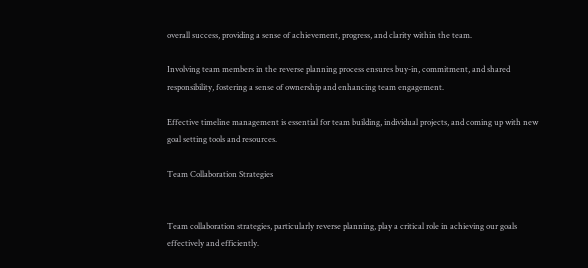overall success, providing a sense of achievement, progress, and clarity within the team.

Involving team members in the reverse planning process ensures buy-in, commitment, and shared responsibility, fostering a sense of ownership and enhancing team engagement.

Effective timeline management is essential for team building, individual projects, and coming up with new goal setting tools and resources.

Team Collaboration Strategies


Team collaboration strategies, particularly reverse planning, play a critical role in achieving our goals effectively and efficiently.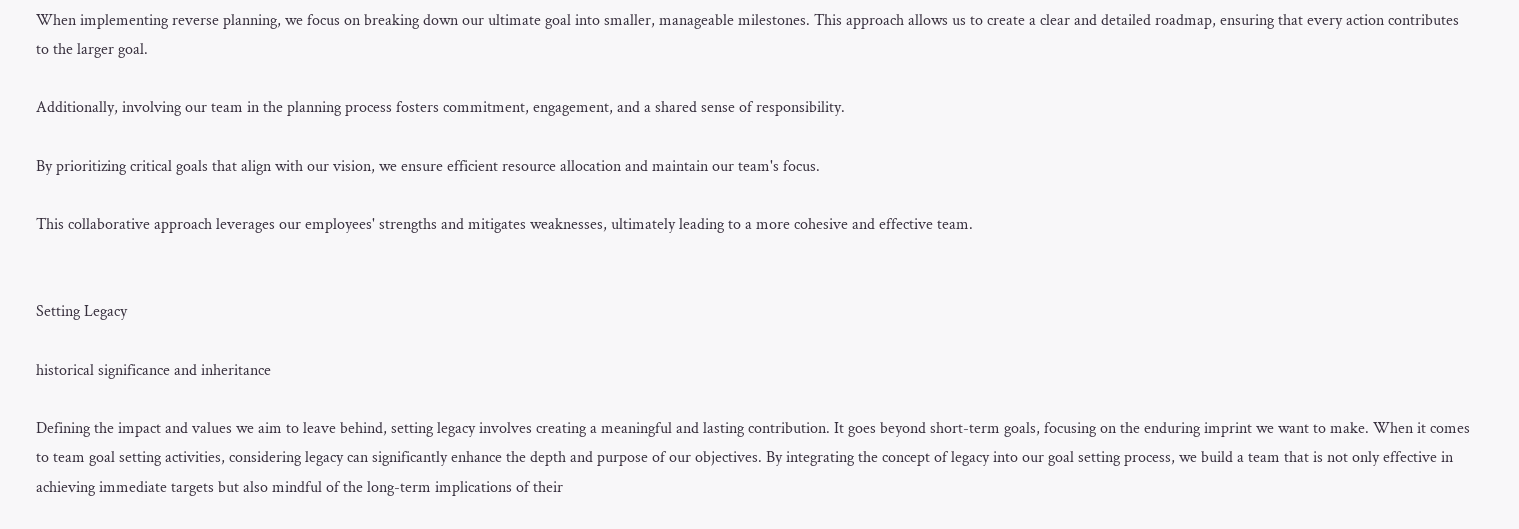When implementing reverse planning, we focus on breaking down our ultimate goal into smaller, manageable milestones. This approach allows us to create a clear and detailed roadmap, ensuring that every action contributes to the larger goal.

Additionally, involving our team in the planning process fosters commitment, engagement, and a shared sense of responsibility.

By prioritizing critical goals that align with our vision, we ensure efficient resource allocation and maintain our team's focus.

This collaborative approach leverages our employees' strengths and mitigates weaknesses, ultimately leading to a more cohesive and effective team.


Setting Legacy

historical significance and inheritance

Defining the impact and values we aim to leave behind, setting legacy involves creating a meaningful and lasting contribution. It goes beyond short-term goals, focusing on the enduring imprint we want to make. When it comes to team goal setting activities, considering legacy can significantly enhance the depth and purpose of our objectives. By integrating the concept of legacy into our goal setting process, we build a team that is not only effective in achieving immediate targets but also mindful of the long-term implications of their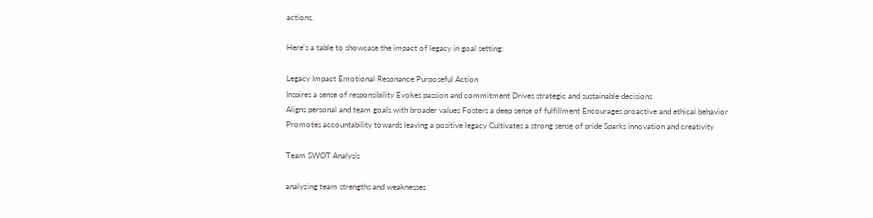actions.

Here's a table to showcase the impact of legacy in goal setting:

Legacy Impact Emotional Resonance Purposeful Action
Inspires a sense of responsibility Evokes passion and commitment Drives strategic and sustainable decisions
Aligns personal and team goals with broader values Fosters a deep sense of fulfillment Encourages proactive and ethical behavior
Promotes accountability towards leaving a positive legacy Cultivates a strong sense of pride Sparks innovation and creativity

Team SWOT Analysis

analyzing team strengths and weaknesses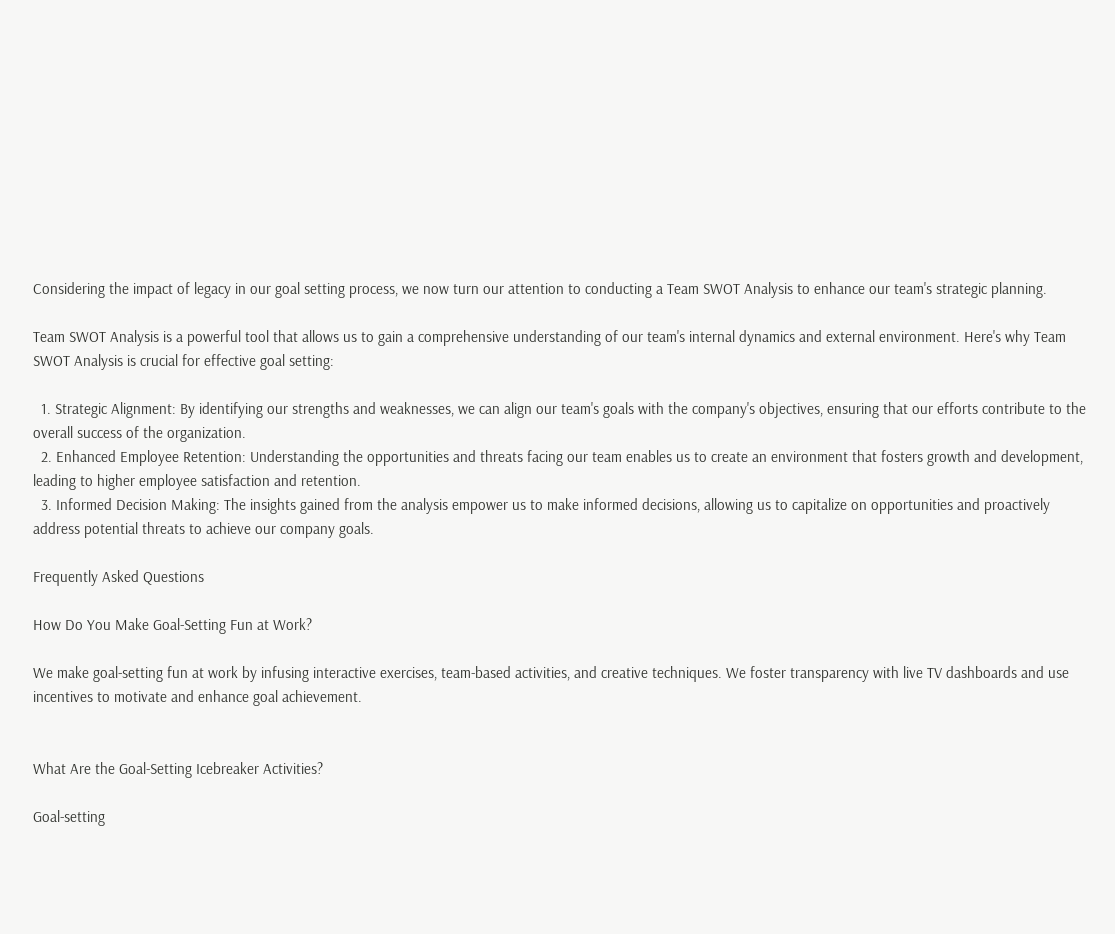Considering the impact of legacy in our goal setting process, we now turn our attention to conducting a Team SWOT Analysis to enhance our team's strategic planning.

Team SWOT Analysis is a powerful tool that allows us to gain a comprehensive understanding of our team's internal dynamics and external environment. Here's why Team SWOT Analysis is crucial for effective goal setting:

  1. Strategic Alignment: By identifying our strengths and weaknesses, we can align our team's goals with the company's objectives, ensuring that our efforts contribute to the overall success of the organization.
  2. Enhanced Employee Retention: Understanding the opportunities and threats facing our team enables us to create an environment that fosters growth and development, leading to higher employee satisfaction and retention.
  3. Informed Decision Making: The insights gained from the analysis empower us to make informed decisions, allowing us to capitalize on opportunities and proactively address potential threats to achieve our company goals.

Frequently Asked Questions

How Do You Make Goal-Setting Fun at Work?

We make goal-setting fun at work by infusing interactive exercises, team-based activities, and creative techniques. We foster transparency with live TV dashboards and use incentives to motivate and enhance goal achievement.


What Are the Goal-Setting Icebreaker Activities?

Goal-setting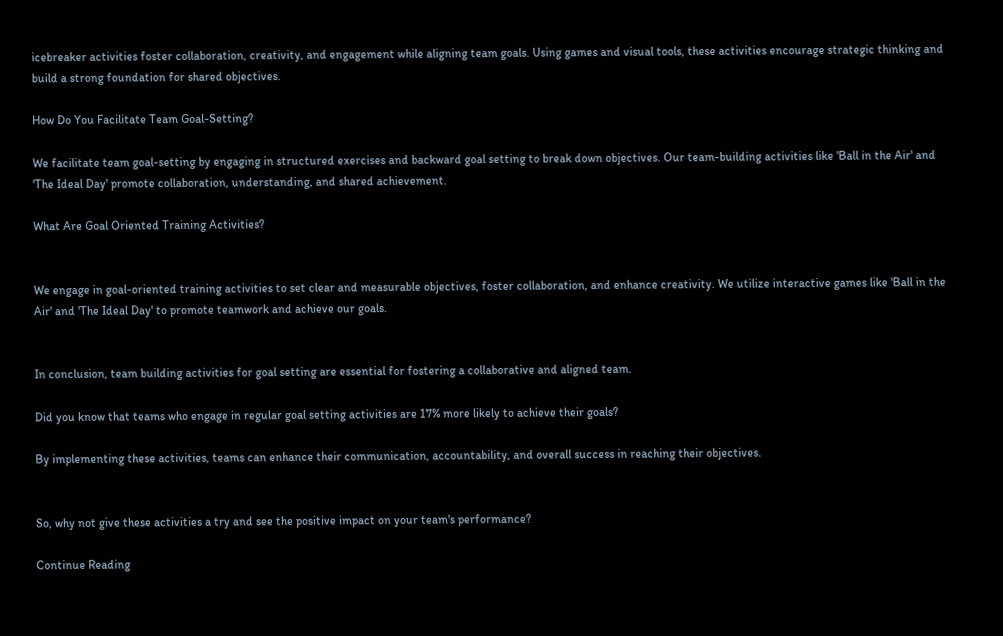icebreaker activities foster collaboration, creativity, and engagement while aligning team goals. Using games and visual tools, these activities encourage strategic thinking and build a strong foundation for shared objectives.

How Do You Facilitate Team Goal-Setting?

We facilitate team goal-setting by engaging in structured exercises and backward goal setting to break down objectives. Our team-building activities like 'Ball in the Air' and 'The Ideal Day' promote collaboration, understanding, and shared achievement.

What Are Goal Oriented Training Activities?


We engage in goal-oriented training activities to set clear and measurable objectives, foster collaboration, and enhance creativity. We utilize interactive games like 'Ball in the Air' and 'The Ideal Day' to promote teamwork and achieve our goals.


In conclusion, team building activities for goal setting are essential for fostering a collaborative and aligned team.

Did you know that teams who engage in regular goal setting activities are 17% more likely to achieve their goals?

By implementing these activities, teams can enhance their communication, accountability, and overall success in reaching their objectives.


So, why not give these activities a try and see the positive impact on your team's performance?

Continue Reading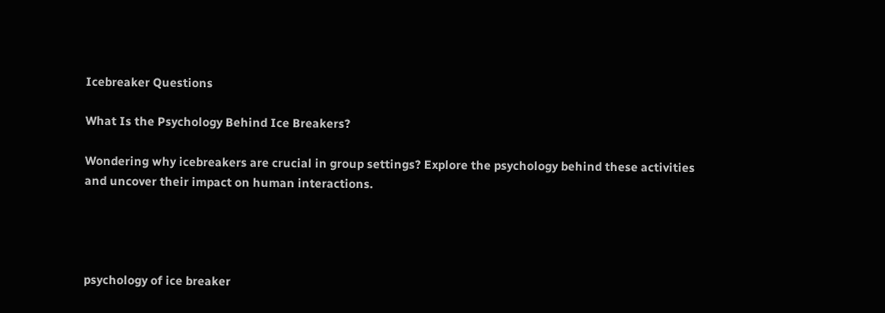Icebreaker Questions

What Is the Psychology Behind Ice Breakers?

Wondering why icebreakers are crucial in group settings? Explore the psychology behind these activities and uncover their impact on human interactions.




psychology of ice breaker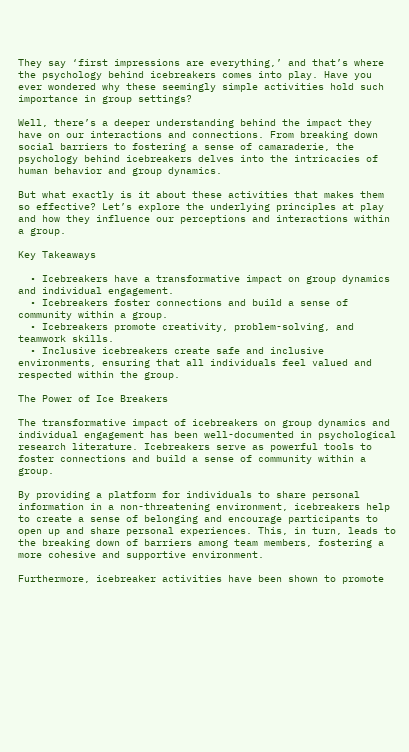They say ‘first impressions are everything,’ and that’s where the psychology behind icebreakers comes into play. Have you ever wondered why these seemingly simple activities hold such importance in group settings?

Well, there’s a deeper understanding behind the impact they have on our interactions and connections. From breaking down social barriers to fostering a sense of camaraderie, the psychology behind icebreakers delves into the intricacies of human behavior and group dynamics.

But what exactly is it about these activities that makes them so effective? Let’s explore the underlying principles at play and how they influence our perceptions and interactions within a group.

Key Takeaways

  • Icebreakers have a transformative impact on group dynamics and individual engagement.
  • Icebreakers foster connections and build a sense of community within a group.
  • Icebreakers promote creativity, problem-solving, and teamwork skills.
  • Inclusive icebreakers create safe and inclusive environments, ensuring that all individuals feel valued and respected within the group.

The Power of Ice Breakers

The transformative impact of icebreakers on group dynamics and individual engagement has been well-documented in psychological research literature. Icebreakers serve as powerful tools to foster connections and build a sense of community within a group.

By providing a platform for individuals to share personal information in a non-threatening environment, icebreakers help to create a sense of belonging and encourage participants to open up and share personal experiences. This, in turn, leads to the breaking down of barriers among team members, fostering a more cohesive and supportive environment.

Furthermore, icebreaker activities have been shown to promote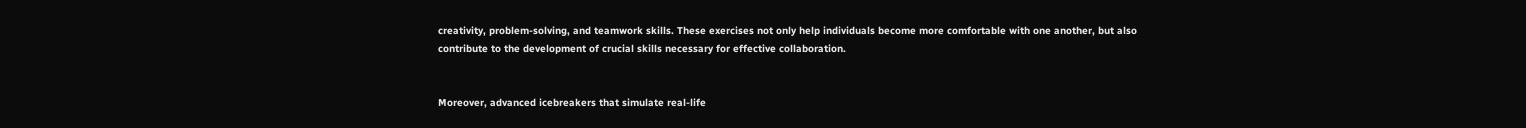creativity, problem-solving, and teamwork skills. These exercises not only help individuals become more comfortable with one another, but also contribute to the development of crucial skills necessary for effective collaboration.


Moreover, advanced icebreakers that simulate real-life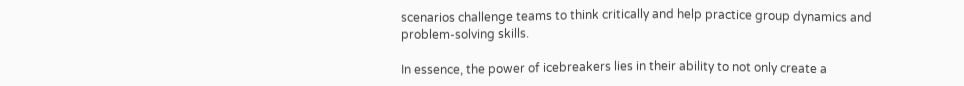scenarios challenge teams to think critically and help practice group dynamics and problem-solving skills.

In essence, the power of icebreakers lies in their ability to not only create a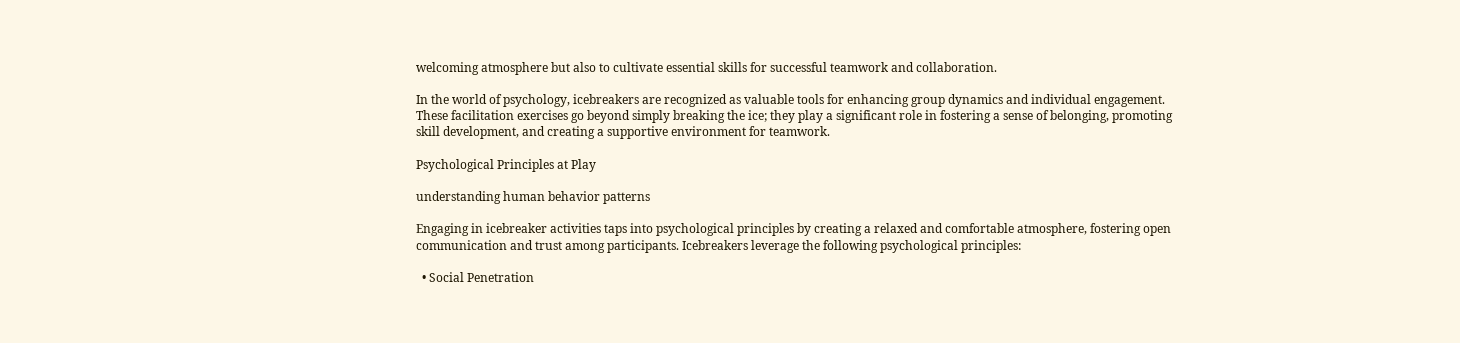welcoming atmosphere but also to cultivate essential skills for successful teamwork and collaboration.

In the world of psychology, icebreakers are recognized as valuable tools for enhancing group dynamics and individual engagement. These facilitation exercises go beyond simply breaking the ice; they play a significant role in fostering a sense of belonging, promoting skill development, and creating a supportive environment for teamwork.

Psychological Principles at Play

understanding human behavior patterns

Engaging in icebreaker activities taps into psychological principles by creating a relaxed and comfortable atmosphere, fostering open communication and trust among participants. Icebreakers leverage the following psychological principles:

  • Social Penetration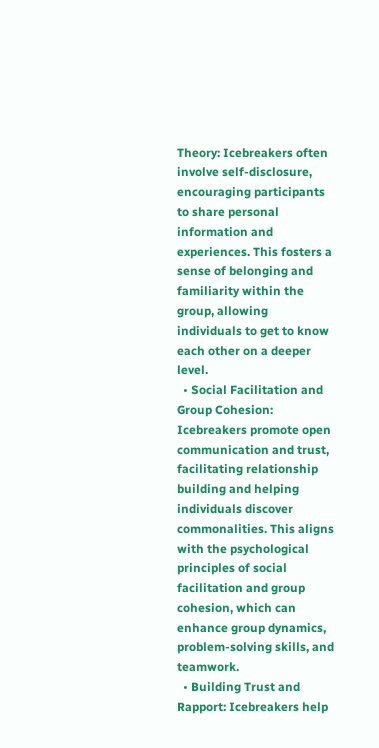Theory: Icebreakers often involve self-disclosure, encouraging participants to share personal information and experiences. This fosters a sense of belonging and familiarity within the group, allowing individuals to get to know each other on a deeper level.
  • Social Facilitation and Group Cohesion: Icebreakers promote open communication and trust, facilitating relationship building and helping individuals discover commonalities. This aligns with the psychological principles of social facilitation and group cohesion, which can enhance group dynamics, problem-solving skills, and teamwork.
  • Building Trust and Rapport: Icebreakers help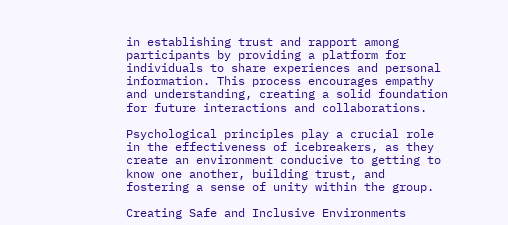in establishing trust and rapport among participants by providing a platform for individuals to share experiences and personal information. This process encourages empathy and understanding, creating a solid foundation for future interactions and collaborations.

Psychological principles play a crucial role in the effectiveness of icebreakers, as they create an environment conducive to getting to know one another, building trust, and fostering a sense of unity within the group.

Creating Safe and Inclusive Environments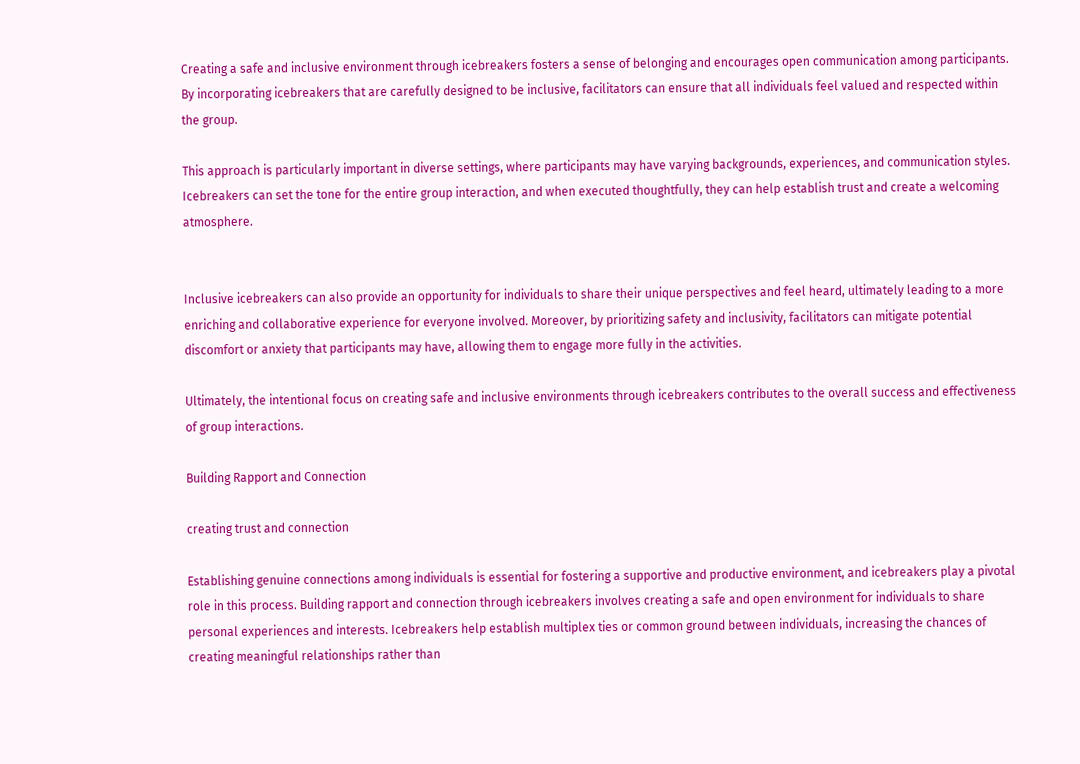Creating a safe and inclusive environment through icebreakers fosters a sense of belonging and encourages open communication among participants. By incorporating icebreakers that are carefully designed to be inclusive, facilitators can ensure that all individuals feel valued and respected within the group.

This approach is particularly important in diverse settings, where participants may have varying backgrounds, experiences, and communication styles. Icebreakers can set the tone for the entire group interaction, and when executed thoughtfully, they can help establish trust and create a welcoming atmosphere.


Inclusive icebreakers can also provide an opportunity for individuals to share their unique perspectives and feel heard, ultimately leading to a more enriching and collaborative experience for everyone involved. Moreover, by prioritizing safety and inclusivity, facilitators can mitigate potential discomfort or anxiety that participants may have, allowing them to engage more fully in the activities.

Ultimately, the intentional focus on creating safe and inclusive environments through icebreakers contributes to the overall success and effectiveness of group interactions.

Building Rapport and Connection

creating trust and connection

Establishing genuine connections among individuals is essential for fostering a supportive and productive environment, and icebreakers play a pivotal role in this process. Building rapport and connection through icebreakers involves creating a safe and open environment for individuals to share personal experiences and interests. Icebreakers help establish multiplex ties or common ground between individuals, increasing the chances of creating meaningful relationships rather than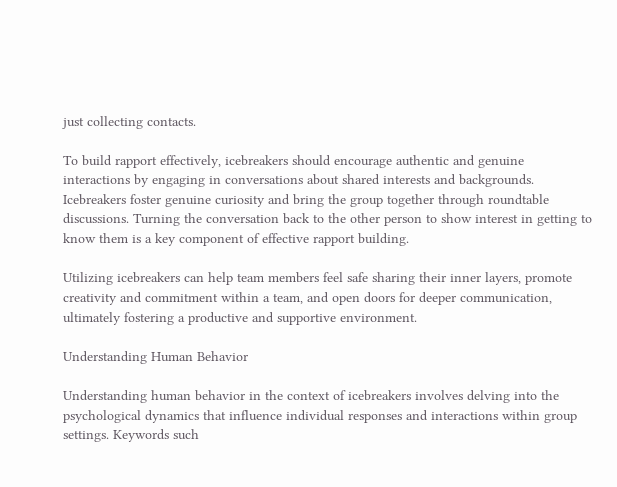just collecting contacts.

To build rapport effectively, icebreakers should encourage authentic and genuine interactions by engaging in conversations about shared interests and backgrounds. Icebreakers foster genuine curiosity and bring the group together through roundtable discussions. Turning the conversation back to the other person to show interest in getting to know them is a key component of effective rapport building.

Utilizing icebreakers can help team members feel safe sharing their inner layers, promote creativity and commitment within a team, and open doors for deeper communication, ultimately fostering a productive and supportive environment.

Understanding Human Behavior

Understanding human behavior in the context of icebreakers involves delving into the psychological dynamics that influence individual responses and interactions within group settings. Keywords such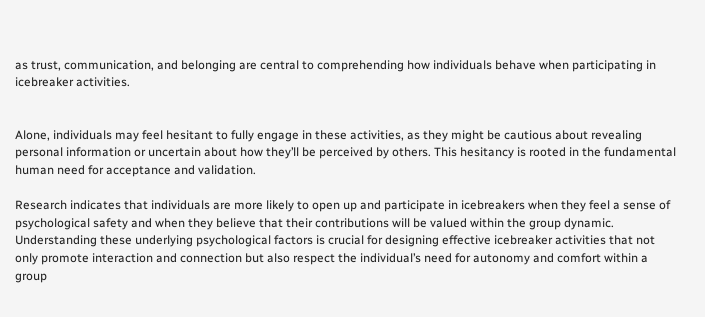as trust, communication, and belonging are central to comprehending how individuals behave when participating in icebreaker activities.


Alone, individuals may feel hesitant to fully engage in these activities, as they might be cautious about revealing personal information or uncertain about how they’ll be perceived by others. This hesitancy is rooted in the fundamental human need for acceptance and validation.

Research indicates that individuals are more likely to open up and participate in icebreakers when they feel a sense of psychological safety and when they believe that their contributions will be valued within the group dynamic. Understanding these underlying psychological factors is crucial for designing effective icebreaker activities that not only promote interaction and connection but also respect the individual’s need for autonomy and comfort within a group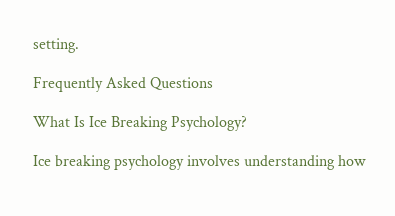setting.

Frequently Asked Questions

What Is Ice Breaking Psychology?

Ice breaking psychology involves understanding how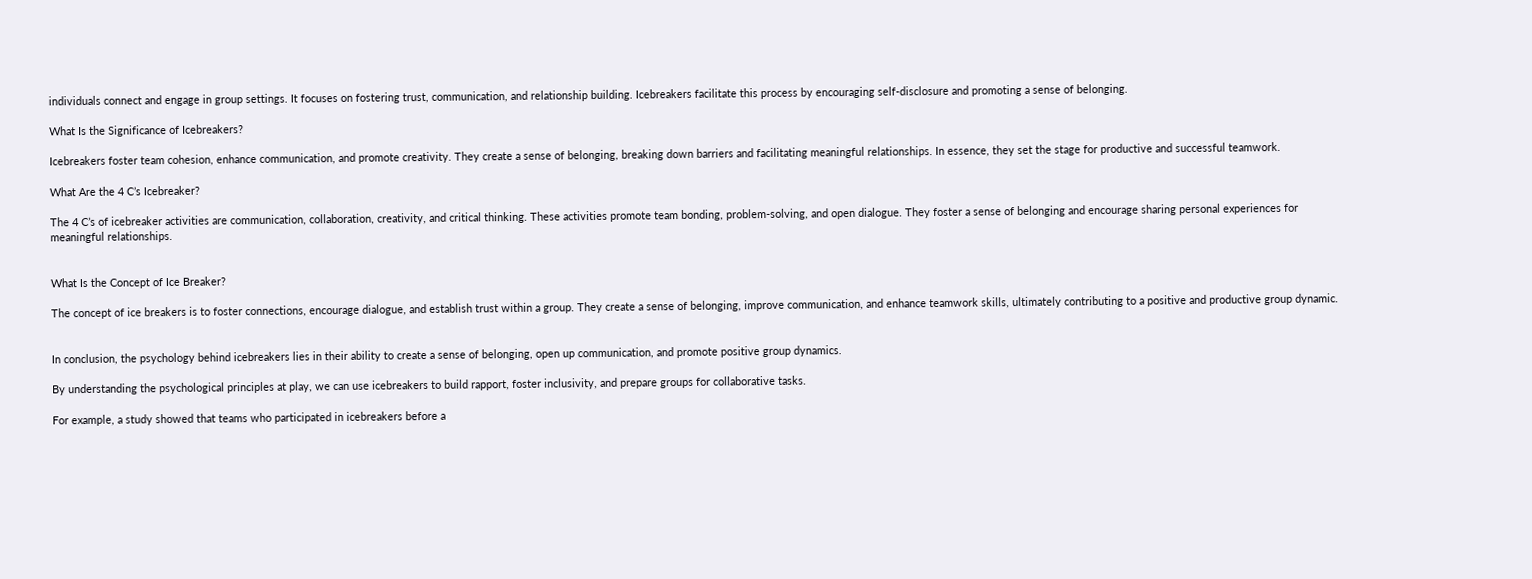individuals connect and engage in group settings. It focuses on fostering trust, communication, and relationship building. Icebreakers facilitate this process by encouraging self-disclosure and promoting a sense of belonging.

What Is the Significance of Icebreakers?

Icebreakers foster team cohesion, enhance communication, and promote creativity. They create a sense of belonging, breaking down barriers and facilitating meaningful relationships. In essence, they set the stage for productive and successful teamwork.

What Are the 4 C’s Icebreaker?

The 4 C’s of icebreaker activities are communication, collaboration, creativity, and critical thinking. These activities promote team bonding, problem-solving, and open dialogue. They foster a sense of belonging and encourage sharing personal experiences for meaningful relationships.


What Is the Concept of Ice Breaker?

The concept of ice breakers is to foster connections, encourage dialogue, and establish trust within a group. They create a sense of belonging, improve communication, and enhance teamwork skills, ultimately contributing to a positive and productive group dynamic.


In conclusion, the psychology behind icebreakers lies in their ability to create a sense of belonging, open up communication, and promote positive group dynamics.

By understanding the psychological principles at play, we can use icebreakers to build rapport, foster inclusivity, and prepare groups for collaborative tasks.

For example, a study showed that teams who participated in icebreakers before a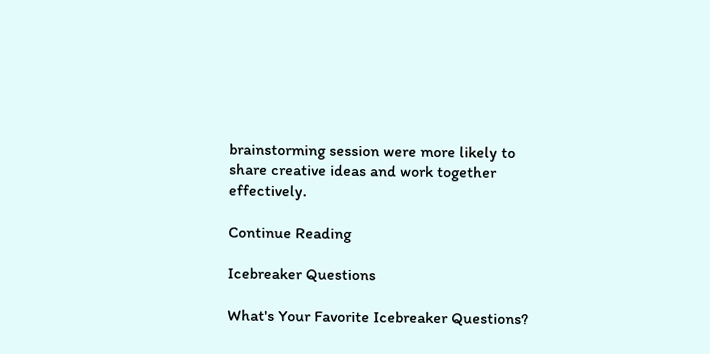brainstorming session were more likely to share creative ideas and work together effectively.

Continue Reading

Icebreaker Questions

What's Your Favorite Icebreaker Questions?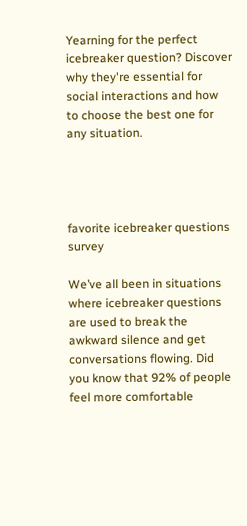Yearning for the perfect icebreaker question? Discover why they're essential for social interactions and how to choose the best one for any situation.




favorite icebreaker questions survey

We’ve all been in situations where icebreaker questions are used to break the awkward silence and get conversations flowing. Did you know that 92% of people feel more comfortable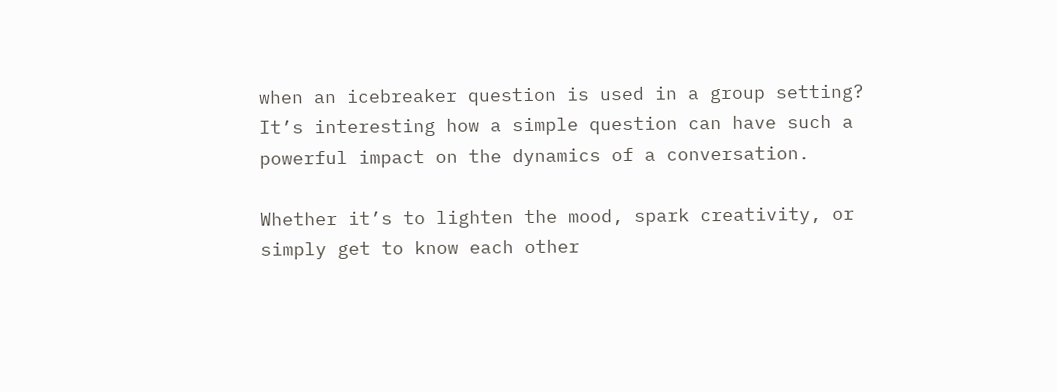when an icebreaker question is used in a group setting? It’s interesting how a simple question can have such a powerful impact on the dynamics of a conversation.

Whether it’s to lighten the mood, spark creativity, or simply get to know each other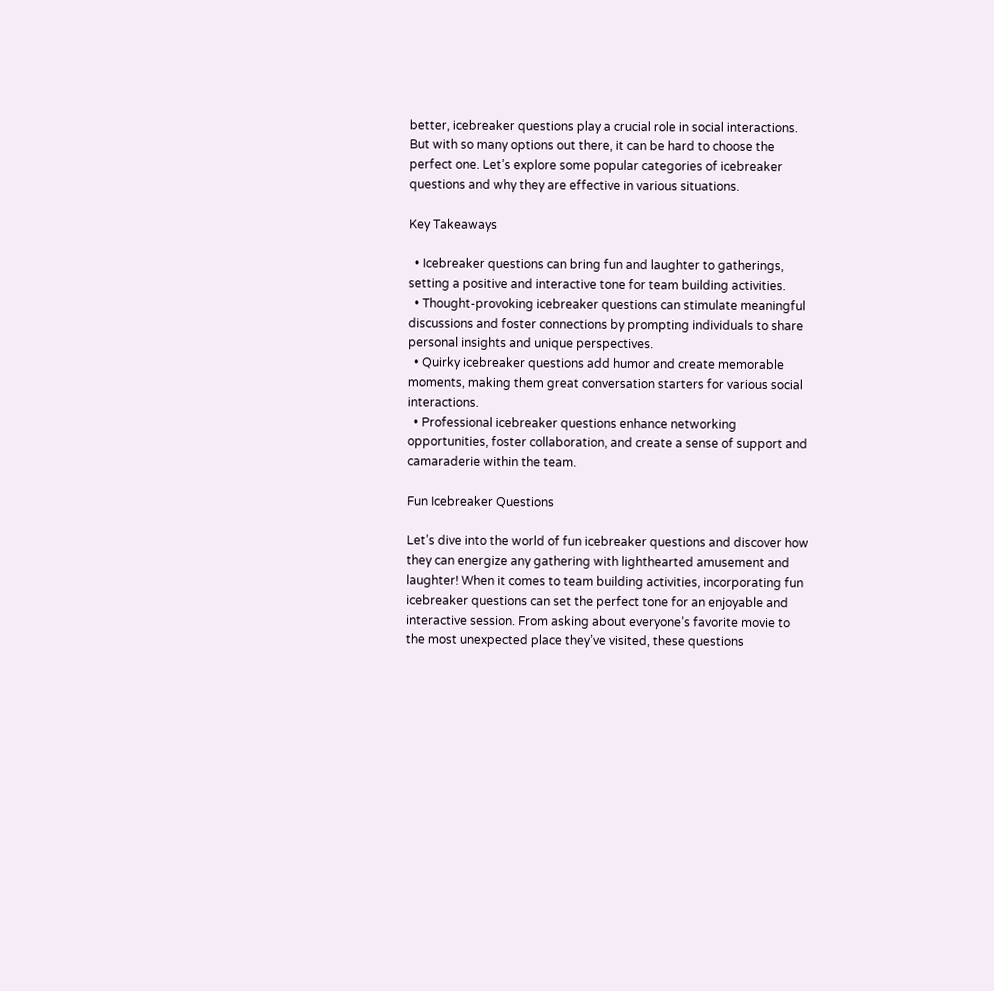better, icebreaker questions play a crucial role in social interactions. But with so many options out there, it can be hard to choose the perfect one. Let’s explore some popular categories of icebreaker questions and why they are effective in various situations.

Key Takeaways

  • Icebreaker questions can bring fun and laughter to gatherings, setting a positive and interactive tone for team building activities.
  • Thought-provoking icebreaker questions can stimulate meaningful discussions and foster connections by prompting individuals to share personal insights and unique perspectives.
  • Quirky icebreaker questions add humor and create memorable moments, making them great conversation starters for various social interactions.
  • Professional icebreaker questions enhance networking opportunities, foster collaboration, and create a sense of support and camaraderie within the team.

Fun Icebreaker Questions

Let’s dive into the world of fun icebreaker questions and discover how they can energize any gathering with lighthearted amusement and laughter! When it comes to team building activities, incorporating fun icebreaker questions can set the perfect tone for an enjoyable and interactive session. From asking about everyone’s favorite movie to the most unexpected place they’ve visited, these questions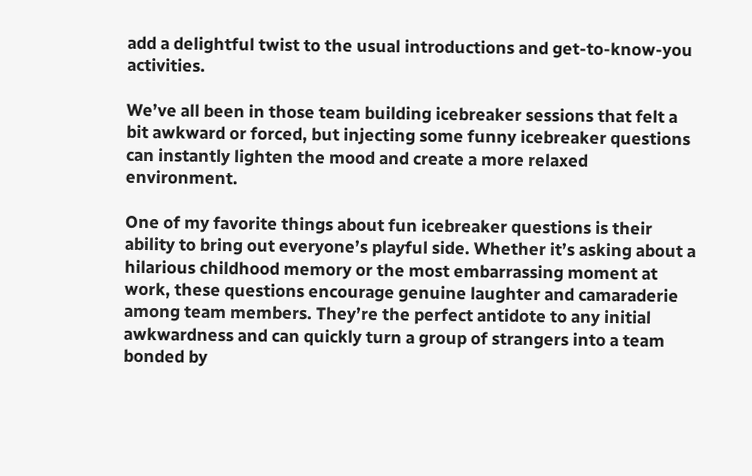add a delightful twist to the usual introductions and get-to-know-you activities.

We’ve all been in those team building icebreaker sessions that felt a bit awkward or forced, but injecting some funny icebreaker questions can instantly lighten the mood and create a more relaxed environment.

One of my favorite things about fun icebreaker questions is their ability to bring out everyone’s playful side. Whether it’s asking about a hilarious childhood memory or the most embarrassing moment at work, these questions encourage genuine laughter and camaraderie among team members. They’re the perfect antidote to any initial awkwardness and can quickly turn a group of strangers into a team bonded by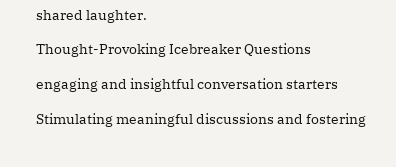shared laughter.

Thought-Provoking Icebreaker Questions

engaging and insightful conversation starters

Stimulating meaningful discussions and fostering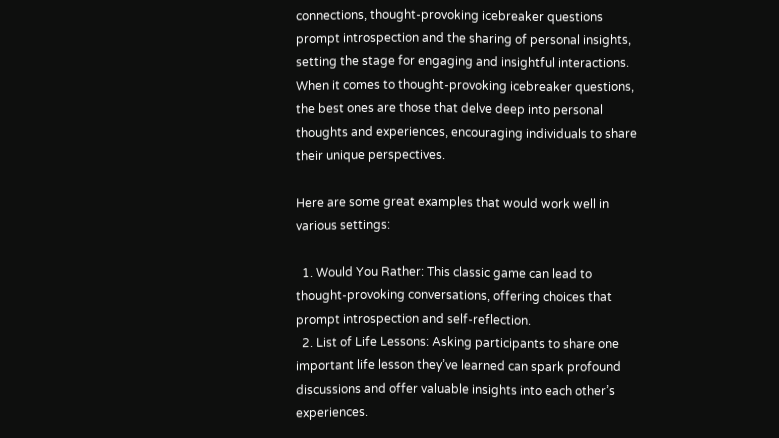connections, thought-provoking icebreaker questions prompt introspection and the sharing of personal insights, setting the stage for engaging and insightful interactions. When it comes to thought-provoking icebreaker questions, the best ones are those that delve deep into personal thoughts and experiences, encouraging individuals to share their unique perspectives.

Here are some great examples that would work well in various settings:

  1. Would You Rather: This classic game can lead to thought-provoking conversations, offering choices that prompt introspection and self-reflection.
  2. List of Life Lessons: Asking participants to share one important life lesson they’ve learned can spark profound discussions and offer valuable insights into each other’s experiences.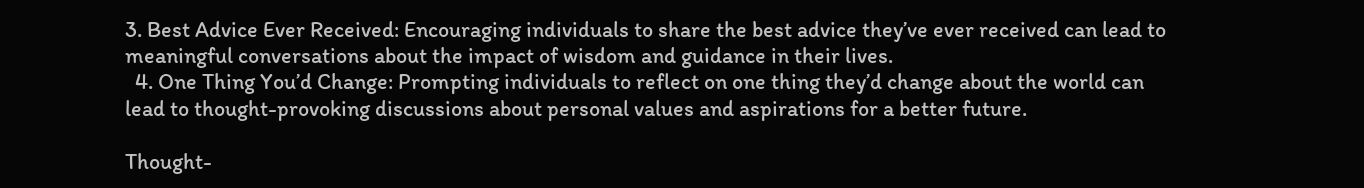3. Best Advice Ever Received: Encouraging individuals to share the best advice they’ve ever received can lead to meaningful conversations about the impact of wisdom and guidance in their lives.
  4. One Thing You’d Change: Prompting individuals to reflect on one thing they’d change about the world can lead to thought-provoking discussions about personal values and aspirations for a better future.

Thought-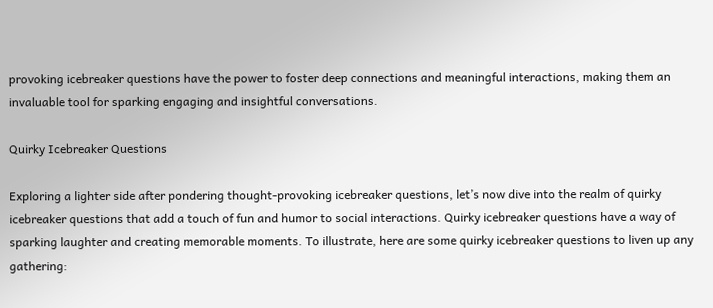provoking icebreaker questions have the power to foster deep connections and meaningful interactions, making them an invaluable tool for sparking engaging and insightful conversations.

Quirky Icebreaker Questions

Exploring a lighter side after pondering thought-provoking icebreaker questions, let’s now dive into the realm of quirky icebreaker questions that add a touch of fun and humor to social interactions. Quirky icebreaker questions have a way of sparking laughter and creating memorable moments. To illustrate, here are some quirky icebreaker questions to liven up any gathering: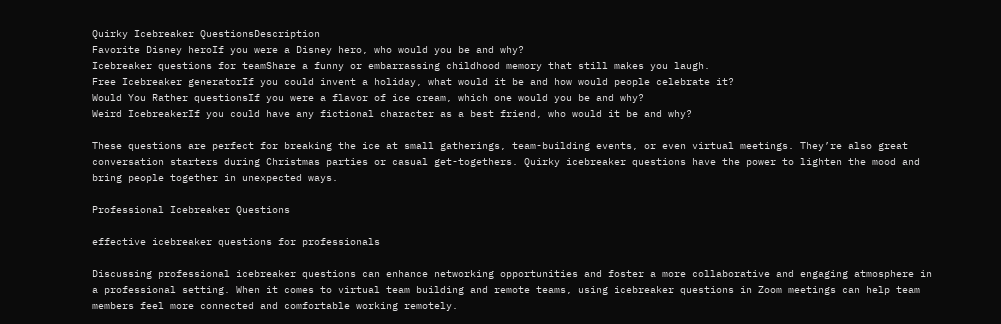Quirky Icebreaker QuestionsDescription
Favorite Disney heroIf you were a Disney hero, who would you be and why?
Icebreaker questions for teamShare a funny or embarrassing childhood memory that still makes you laugh.
Free Icebreaker generatorIf you could invent a holiday, what would it be and how would people celebrate it?
Would You Rather questionsIf you were a flavor of ice cream, which one would you be and why?
Weird IcebreakerIf you could have any fictional character as a best friend, who would it be and why?

These questions are perfect for breaking the ice at small gatherings, team-building events, or even virtual meetings. They’re also great conversation starters during Christmas parties or casual get-togethers. Quirky icebreaker questions have the power to lighten the mood and bring people together in unexpected ways.

Professional Icebreaker Questions

effective icebreaker questions for professionals

Discussing professional icebreaker questions can enhance networking opportunities and foster a more collaborative and engaging atmosphere in a professional setting. When it comes to virtual team building and remote teams, using icebreaker questions in Zoom meetings can help team members feel more connected and comfortable working remotely.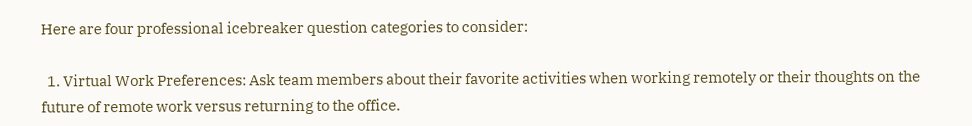Here are four professional icebreaker question categories to consider:

  1. Virtual Work Preferences: Ask team members about their favorite activities when working remotely or their thoughts on the future of remote work versus returning to the office.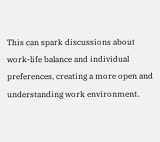This can spark discussions about work-life balance and individual preferences, creating a more open and understanding work environment.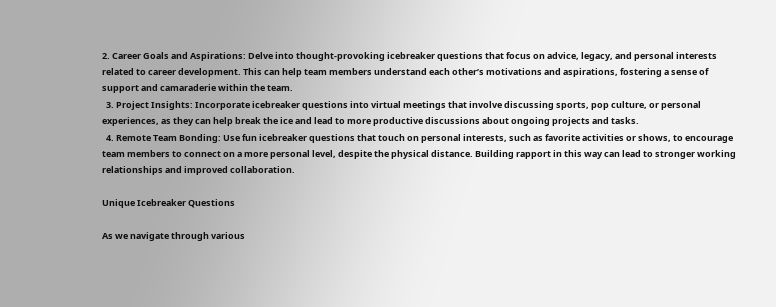2. Career Goals and Aspirations: Delve into thought-provoking icebreaker questions that focus on advice, legacy, and personal interests related to career development. This can help team members understand each other’s motivations and aspirations, fostering a sense of support and camaraderie within the team.
  3. Project Insights: Incorporate icebreaker questions into virtual meetings that involve discussing sports, pop culture, or personal experiences, as they can help break the ice and lead to more productive discussions about ongoing projects and tasks.
  4. Remote Team Bonding: Use fun icebreaker questions that touch on personal interests, such as favorite activities or shows, to encourage team members to connect on a more personal level, despite the physical distance. Building rapport in this way can lead to stronger working relationships and improved collaboration.

Unique Icebreaker Questions

As we navigate through various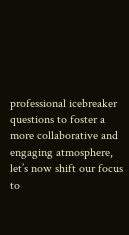professional icebreaker questions to foster a more collaborative and engaging atmosphere, let’s now shift our focus to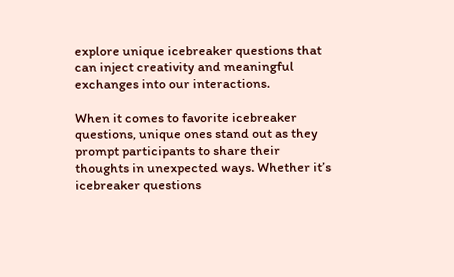explore unique icebreaker questions that can inject creativity and meaningful exchanges into our interactions.

When it comes to favorite icebreaker questions, unique ones stand out as they prompt participants to share their thoughts in unexpected ways. Whether it’s icebreaker questions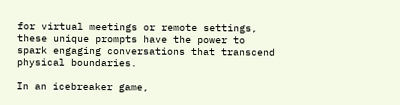for virtual meetings or remote settings, these unique prompts have the power to spark engaging conversations that transcend physical boundaries.

In an icebreaker game,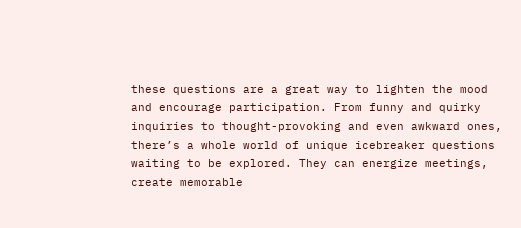these questions are a great way to lighten the mood and encourage participation. From funny and quirky inquiries to thought-provoking and even awkward ones, there’s a whole world of unique icebreaker questions waiting to be explored. They can energize meetings, create memorable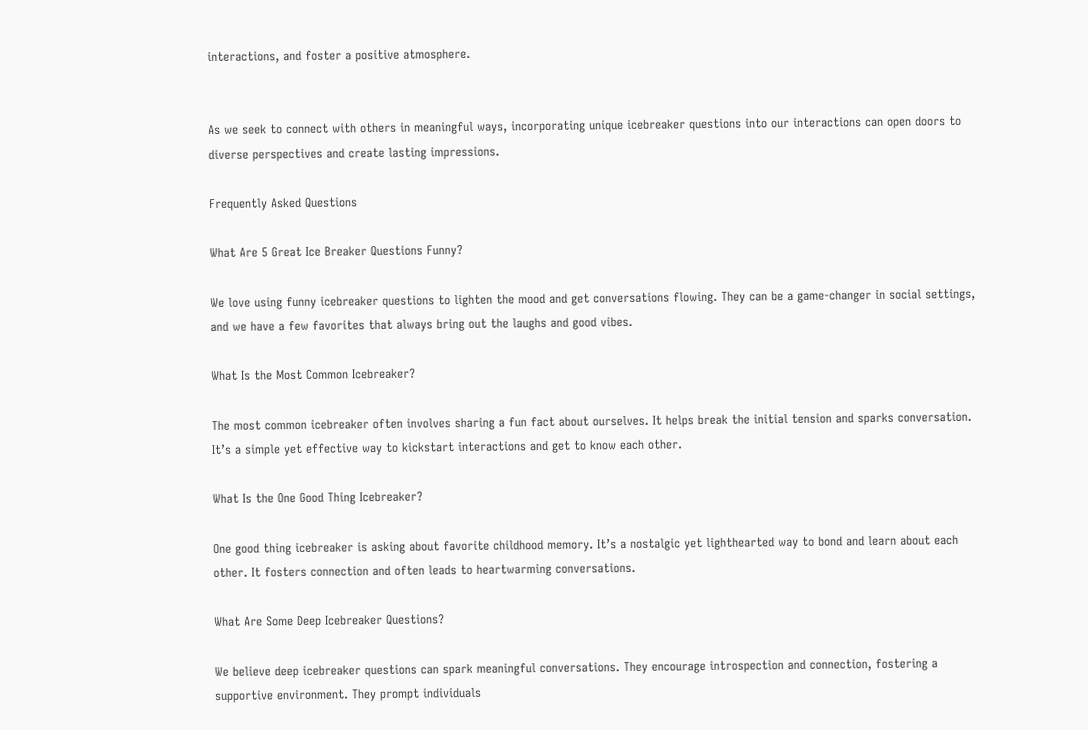interactions, and foster a positive atmosphere.


As we seek to connect with others in meaningful ways, incorporating unique icebreaker questions into our interactions can open doors to diverse perspectives and create lasting impressions.

Frequently Asked Questions

What Are 5 Great Ice Breaker Questions Funny?

We love using funny icebreaker questions to lighten the mood and get conversations flowing. They can be a game-changer in social settings, and we have a few favorites that always bring out the laughs and good vibes.

What Is the Most Common Icebreaker?

The most common icebreaker often involves sharing a fun fact about ourselves. It helps break the initial tension and sparks conversation. It’s a simple yet effective way to kickstart interactions and get to know each other.

What Is the One Good Thing Icebreaker?

One good thing icebreaker is asking about favorite childhood memory. It’s a nostalgic yet lighthearted way to bond and learn about each other. It fosters connection and often leads to heartwarming conversations.

What Are Some Deep Icebreaker Questions?

We believe deep icebreaker questions can spark meaningful conversations. They encourage introspection and connection, fostering a supportive environment. They prompt individuals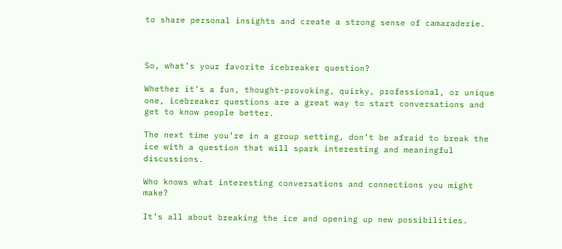to share personal insights and create a strong sense of camaraderie.



So, what’s your favorite icebreaker question?

Whether it’s a fun, thought-provoking, quirky, professional, or unique one, icebreaker questions are a great way to start conversations and get to know people better.

The next time you’re in a group setting, don’t be afraid to break the ice with a question that will spark interesting and meaningful discussions.

Who knows what interesting conversations and connections you might make?

It’s all about breaking the ice and opening up new possibilities.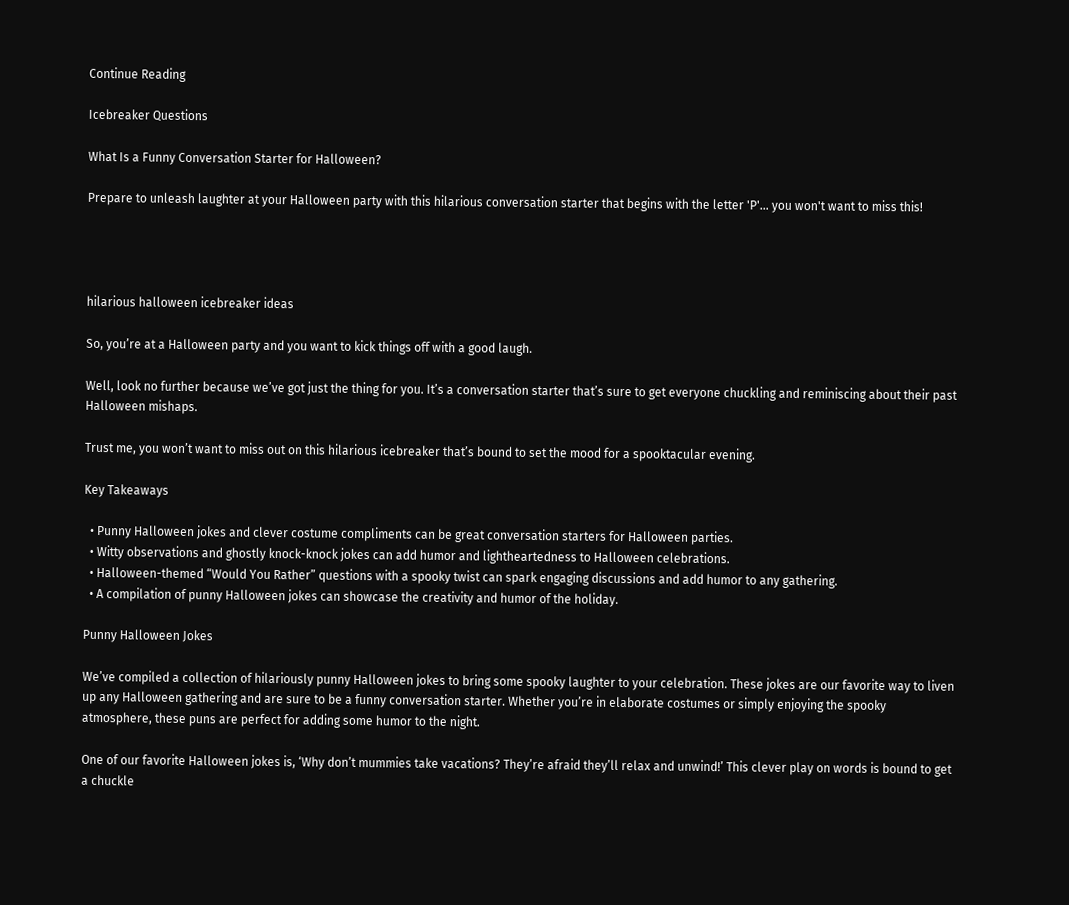Continue Reading

Icebreaker Questions

What Is a Funny Conversation Starter for Halloween?

Prepare to unleash laughter at your Halloween party with this hilarious conversation starter that begins with the letter 'P'… you won't want to miss this!




hilarious halloween icebreaker ideas

So, you’re at a Halloween party and you want to kick things off with a good laugh.

Well, look no further because we’ve got just the thing for you. It’s a conversation starter that’s sure to get everyone chuckling and reminiscing about their past Halloween mishaps.

Trust me, you won’t want to miss out on this hilarious icebreaker that’s bound to set the mood for a spooktacular evening.

Key Takeaways

  • Punny Halloween jokes and clever costume compliments can be great conversation starters for Halloween parties.
  • Witty observations and ghostly knock-knock jokes can add humor and lightheartedness to Halloween celebrations.
  • Halloween-themed “Would You Rather” questions with a spooky twist can spark engaging discussions and add humor to any gathering.
  • A compilation of punny Halloween jokes can showcase the creativity and humor of the holiday.

Punny Halloween Jokes

We’ve compiled a collection of hilariously punny Halloween jokes to bring some spooky laughter to your celebration. These jokes are our favorite way to liven up any Halloween gathering and are sure to be a funny conversation starter. Whether you’re in elaborate costumes or simply enjoying the spooky atmosphere, these puns are perfect for adding some humor to the night.

One of our favorite Halloween jokes is, ‘Why don’t mummies take vacations? They’re afraid they’ll relax and unwind!’ This clever play on words is bound to get a chuckle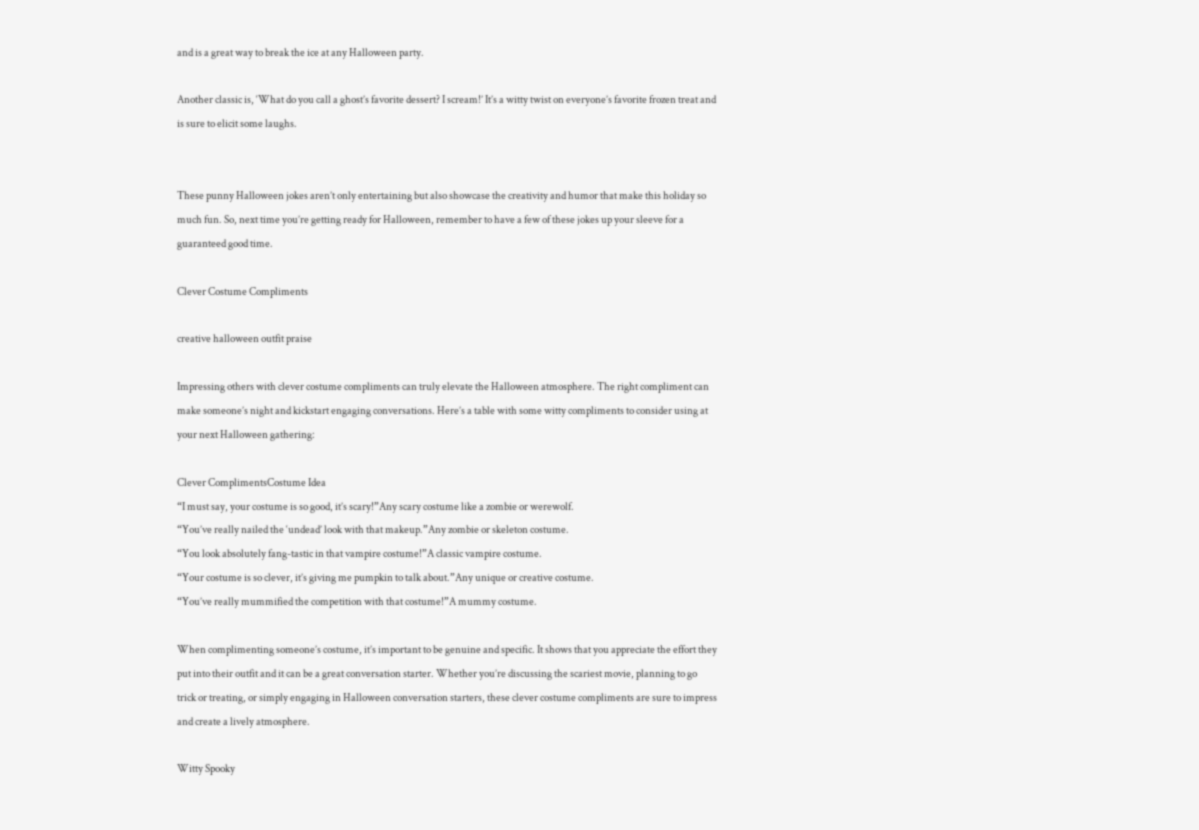and is a great way to break the ice at any Halloween party.

Another classic is, ‘What do you call a ghost’s favorite dessert? I scream!’ It’s a witty twist on everyone’s favorite frozen treat and is sure to elicit some laughs.


These punny Halloween jokes aren’t only entertaining but also showcase the creativity and humor that make this holiday so much fun. So, next time you’re getting ready for Halloween, remember to have a few of these jokes up your sleeve for a guaranteed good time.

Clever Costume Compliments

creative halloween outfit praise

Impressing others with clever costume compliments can truly elevate the Halloween atmosphere. The right compliment can make someone’s night and kickstart engaging conversations. Here’s a table with some witty compliments to consider using at your next Halloween gathering:

Clever ComplimentsCostume Idea
“I must say, your costume is so good, it’s scary!”Any scary costume like a zombie or werewolf.
“You’ve really nailed the ‘undead’ look with that makeup.”Any zombie or skeleton costume.
“You look absolutely fang-tastic in that vampire costume!”A classic vampire costume.
“Your costume is so clever, it’s giving me pumpkin to talk about.”Any unique or creative costume.
“You’ve really mummified the competition with that costume!”A mummy costume.

When complimenting someone’s costume, it’s important to be genuine and specific. It shows that you appreciate the effort they put into their outfit and it can be a great conversation starter. Whether you’re discussing the scariest movie, planning to go trick or treating, or simply engaging in Halloween conversation starters, these clever costume compliments are sure to impress and create a lively atmosphere.

Witty Spooky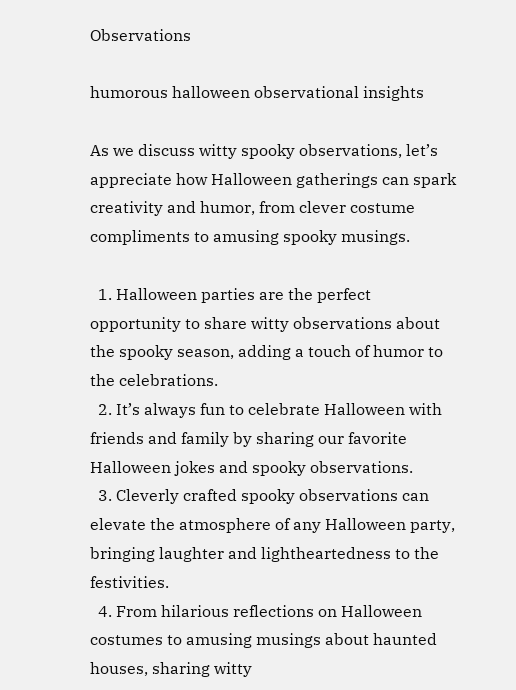Observations

humorous halloween observational insights

As we discuss witty spooky observations, let’s appreciate how Halloween gatherings can spark creativity and humor, from clever costume compliments to amusing spooky musings.

  1. Halloween parties are the perfect opportunity to share witty observations about the spooky season, adding a touch of humor to the celebrations.
  2. It’s always fun to celebrate Halloween with friends and family by sharing our favorite Halloween jokes and spooky observations.
  3. Cleverly crafted spooky observations can elevate the atmosphere of any Halloween party, bringing laughter and lightheartedness to the festivities.
  4. From hilarious reflections on Halloween costumes to amusing musings about haunted houses, sharing witty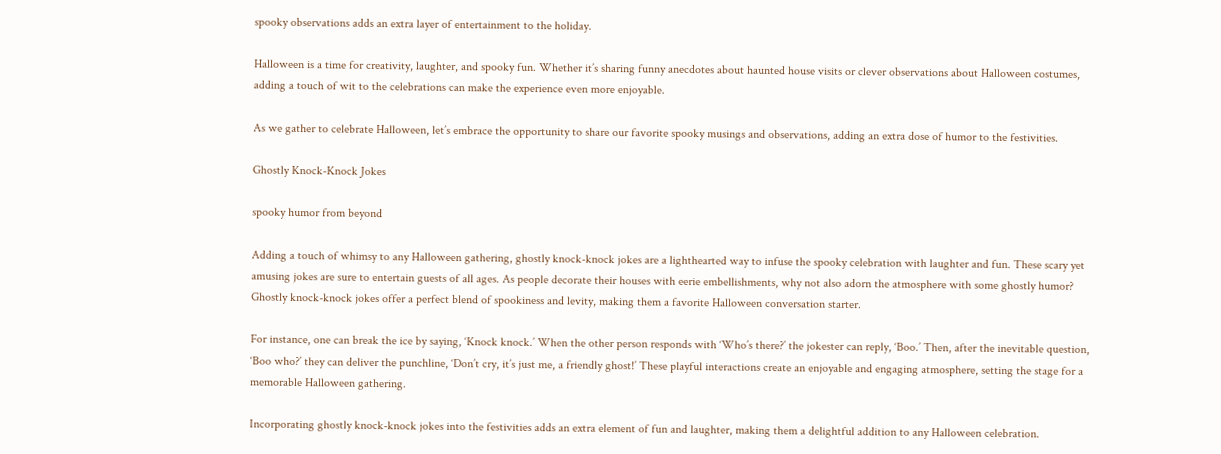spooky observations adds an extra layer of entertainment to the holiday.

Halloween is a time for creativity, laughter, and spooky fun. Whether it’s sharing funny anecdotes about haunted house visits or clever observations about Halloween costumes, adding a touch of wit to the celebrations can make the experience even more enjoyable.

As we gather to celebrate Halloween, let’s embrace the opportunity to share our favorite spooky musings and observations, adding an extra dose of humor to the festivities.

Ghostly Knock-Knock Jokes

spooky humor from beyond

Adding a touch of whimsy to any Halloween gathering, ghostly knock-knock jokes are a lighthearted way to infuse the spooky celebration with laughter and fun. These scary yet amusing jokes are sure to entertain guests of all ages. As people decorate their houses with eerie embellishments, why not also adorn the atmosphere with some ghostly humor? Ghostly knock-knock jokes offer a perfect blend of spookiness and levity, making them a favorite Halloween conversation starter.

For instance, one can break the ice by saying, ‘Knock knock.’ When the other person responds with ‘Who’s there?’ the jokester can reply, ‘Boo.’ Then, after the inevitable question, ‘Boo who?’ they can deliver the punchline, ‘Don’t cry, it’s just me, a friendly ghost!’ These playful interactions create an enjoyable and engaging atmosphere, setting the stage for a memorable Halloween gathering.

Incorporating ghostly knock-knock jokes into the festivities adds an extra element of fun and laughter, making them a delightful addition to any Halloween celebration.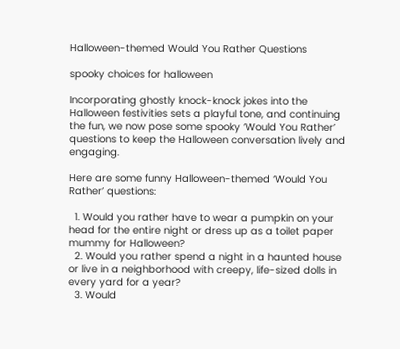Halloween-themed Would You Rather Questions

spooky choices for halloween

Incorporating ghostly knock-knock jokes into the Halloween festivities sets a playful tone, and continuing the fun, we now pose some spooky ‘Would You Rather’ questions to keep the Halloween conversation lively and engaging.

Here are some funny Halloween-themed ‘Would You Rather’ questions:

  1. Would you rather have to wear a pumpkin on your head for the entire night or dress up as a toilet paper mummy for Halloween?
  2. Would you rather spend a night in a haunted house or live in a neighborhood with creepy, life-sized dolls in every yard for a year?
  3. Would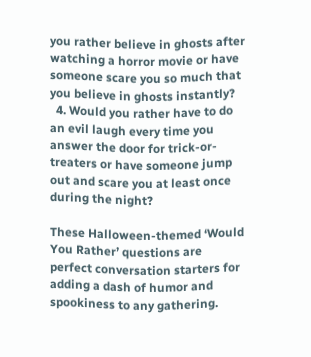you rather believe in ghosts after watching a horror movie or have someone scare you so much that you believe in ghosts instantly?
  4. Would you rather have to do an evil laugh every time you answer the door for trick-or-treaters or have someone jump out and scare you at least once during the night?

These Halloween-themed ‘Would You Rather’ questions are perfect conversation starters for adding a dash of humor and spookiness to any gathering.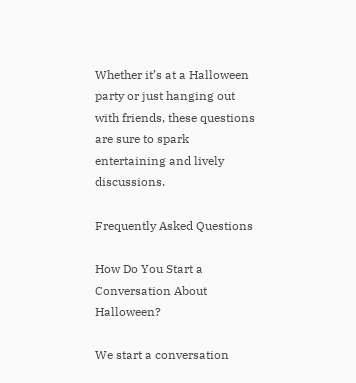Whether it’s at a Halloween party or just hanging out with friends, these questions are sure to spark entertaining and lively discussions.

Frequently Asked Questions

How Do You Start a Conversation About Halloween?

We start a conversation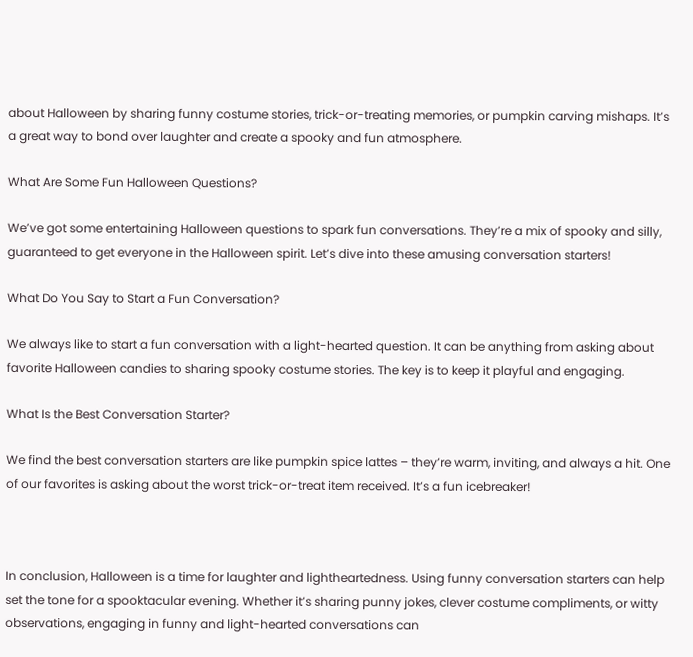about Halloween by sharing funny costume stories, trick-or-treating memories, or pumpkin carving mishaps. It’s a great way to bond over laughter and create a spooky and fun atmosphere.

What Are Some Fun Halloween Questions?

We’ve got some entertaining Halloween questions to spark fun conversations. They’re a mix of spooky and silly, guaranteed to get everyone in the Halloween spirit. Let’s dive into these amusing conversation starters!

What Do You Say to Start a Fun Conversation?

We always like to start a fun conversation with a light-hearted question. It can be anything from asking about favorite Halloween candies to sharing spooky costume stories. The key is to keep it playful and engaging.

What Is the Best Conversation Starter?

We find the best conversation starters are like pumpkin spice lattes – they’re warm, inviting, and always a hit. One of our favorites is asking about the worst trick-or-treat item received. It’s a fun icebreaker!



In conclusion, Halloween is a time for laughter and lightheartedness. Using funny conversation starters can help set the tone for a spooktacular evening. Whether it’s sharing punny jokes, clever costume compliments, or witty observations, engaging in funny and light-hearted conversations can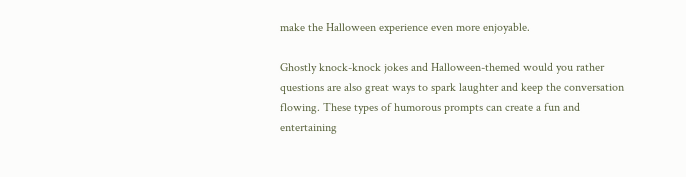make the Halloween experience even more enjoyable.

Ghostly knock-knock jokes and Halloween-themed would you rather questions are also great ways to spark laughter and keep the conversation flowing. These types of humorous prompts can create a fun and entertaining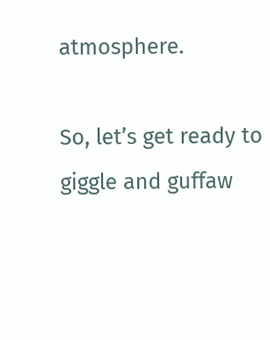atmosphere.

So, let’s get ready to giggle and guffaw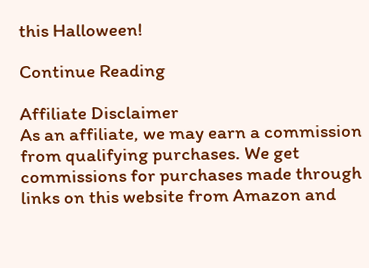this Halloween!

Continue Reading

Affiliate Disclaimer
As an affiliate, we may earn a commission from qualifying purchases. We get commissions for purchases made through links on this website from Amazon and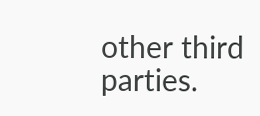other third parties.